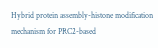Hybrid protein assembly-histone modification mechanism for PRC2-based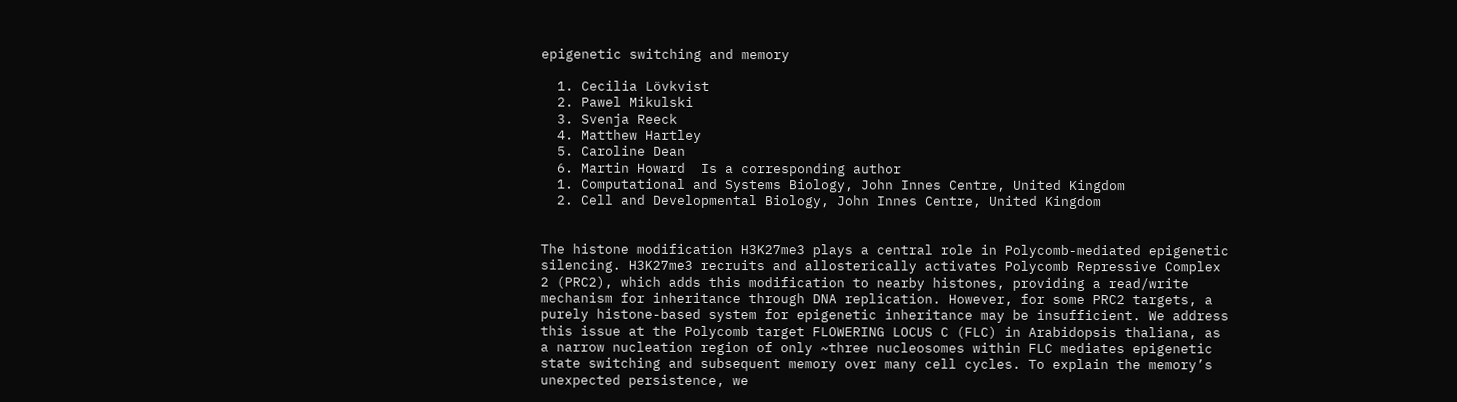epigenetic switching and memory

  1. Cecilia Lövkvist
  2. Pawel Mikulski
  3. Svenja Reeck
  4. Matthew Hartley
  5. Caroline Dean
  6. Martin Howard  Is a corresponding author
  1. Computational and Systems Biology, John Innes Centre, United Kingdom
  2. Cell and Developmental Biology, John Innes Centre, United Kingdom


The histone modification H3K27me3 plays a central role in Polycomb-mediated epigenetic silencing. H3K27me3 recruits and allosterically activates Polycomb Repressive Complex 2 (PRC2), which adds this modification to nearby histones, providing a read/write mechanism for inheritance through DNA replication. However, for some PRC2 targets, a purely histone-based system for epigenetic inheritance may be insufficient. We address this issue at the Polycomb target FLOWERING LOCUS C (FLC) in Arabidopsis thaliana, as a narrow nucleation region of only ~three nucleosomes within FLC mediates epigenetic state switching and subsequent memory over many cell cycles. To explain the memory’s unexpected persistence, we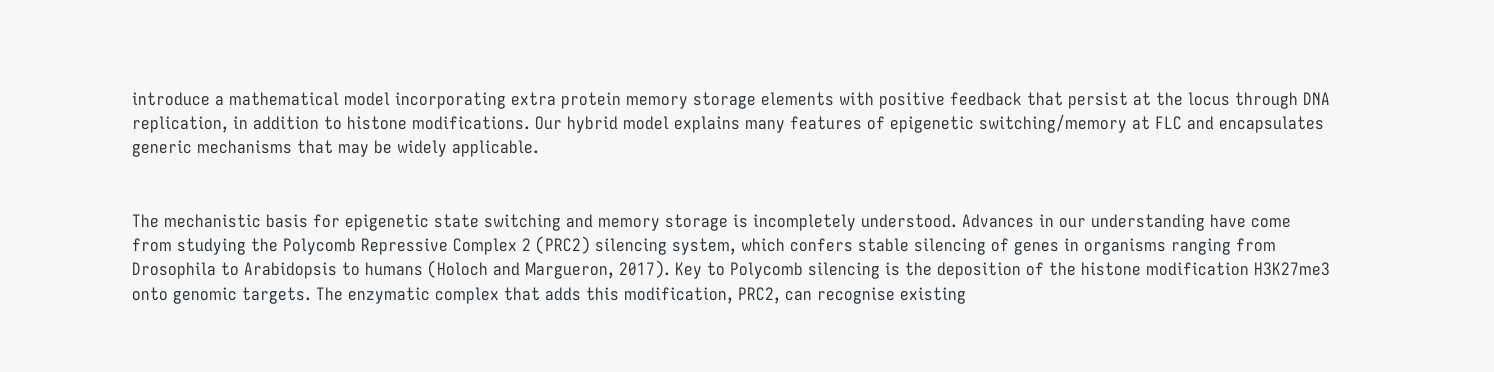introduce a mathematical model incorporating extra protein memory storage elements with positive feedback that persist at the locus through DNA replication, in addition to histone modifications. Our hybrid model explains many features of epigenetic switching/memory at FLC and encapsulates generic mechanisms that may be widely applicable.


The mechanistic basis for epigenetic state switching and memory storage is incompletely understood. Advances in our understanding have come from studying the Polycomb Repressive Complex 2 (PRC2) silencing system, which confers stable silencing of genes in organisms ranging from Drosophila to Arabidopsis to humans (Holoch and Margueron, 2017). Key to Polycomb silencing is the deposition of the histone modification H3K27me3 onto genomic targets. The enzymatic complex that adds this modification, PRC2, can recognise existing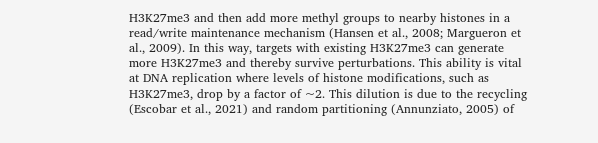H3K27me3 and then add more methyl groups to nearby histones in a read/write maintenance mechanism (Hansen et al., 2008; Margueron et al., 2009). In this way, targets with existing H3K27me3 can generate more H3K27me3 and thereby survive perturbations. This ability is vital at DNA replication where levels of histone modifications, such as H3K27me3, drop by a factor of ~2. This dilution is due to the recycling (Escobar et al., 2021) and random partitioning (Annunziato, 2005) of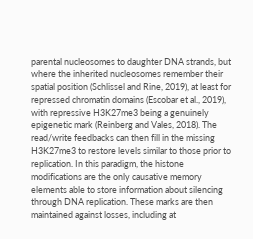parental nucleosomes to daughter DNA strands, but where the inherited nucleosomes remember their spatial position (Schlissel and Rine, 2019), at least for repressed chromatin domains (Escobar et al., 2019), with repressive H3K27me3 being a genuinely epigenetic mark (Reinberg and Vales, 2018). The read/write feedbacks can then fill in the missing H3K27me3 to restore levels similar to those prior to replication. In this paradigm, the histone modifications are the only causative memory elements able to store information about silencing through DNA replication. These marks are then maintained against losses, including at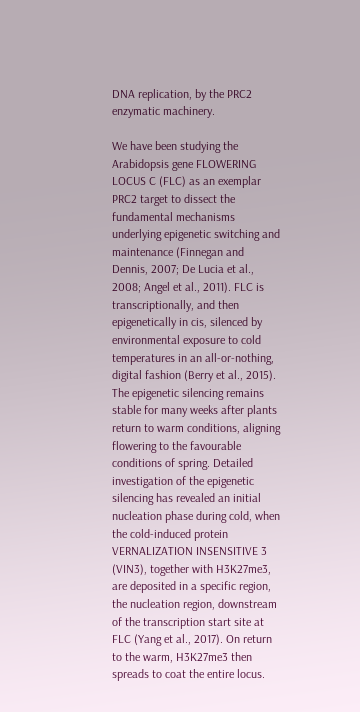DNA replication, by the PRC2 enzymatic machinery.

We have been studying the Arabidopsis gene FLOWERING LOCUS C (FLC) as an exemplar PRC2 target to dissect the fundamental mechanisms underlying epigenetic switching and maintenance (Finnegan and Dennis, 2007; De Lucia et al., 2008; Angel et al., 2011). FLC is transcriptionally, and then epigenetically in cis, silenced by environmental exposure to cold temperatures in an all-or-nothing, digital fashion (Berry et al., 2015). The epigenetic silencing remains stable for many weeks after plants return to warm conditions, aligning flowering to the favourable conditions of spring. Detailed investigation of the epigenetic silencing has revealed an initial nucleation phase during cold, when the cold-induced protein VERNALIZATION INSENSITIVE 3 (VIN3), together with H3K27me3, are deposited in a specific region, the nucleation region, downstream of the transcription start site at FLC (Yang et al., 2017). On return to the warm, H3K27me3 then spreads to coat the entire locus.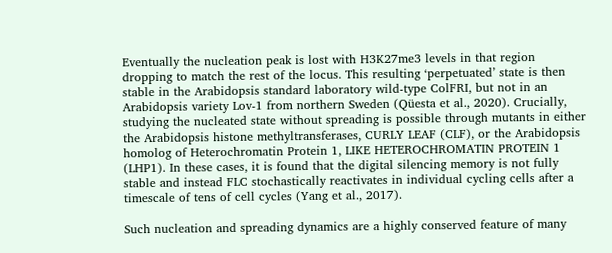Eventually the nucleation peak is lost with H3K27me3 levels in that region dropping to match the rest of the locus. This resulting ‘perpetuated’ state is then stable in the Arabidopsis standard laboratory wild-type ColFRI, but not in an Arabidopsis variety Lov-1 from northern Sweden (Qüesta et al., 2020). Crucially, studying the nucleated state without spreading is possible through mutants in either the Arabidopsis histone methyltransferases, CURLY LEAF (CLF), or the Arabidopsis homolog of Heterochromatin Protein 1, LIKE HETEROCHROMATIN PROTEIN 1 (LHP1). In these cases, it is found that the digital silencing memory is not fully stable and instead FLC stochastically reactivates in individual cycling cells after a timescale of tens of cell cycles (Yang et al., 2017).

Such nucleation and spreading dynamics are a highly conserved feature of many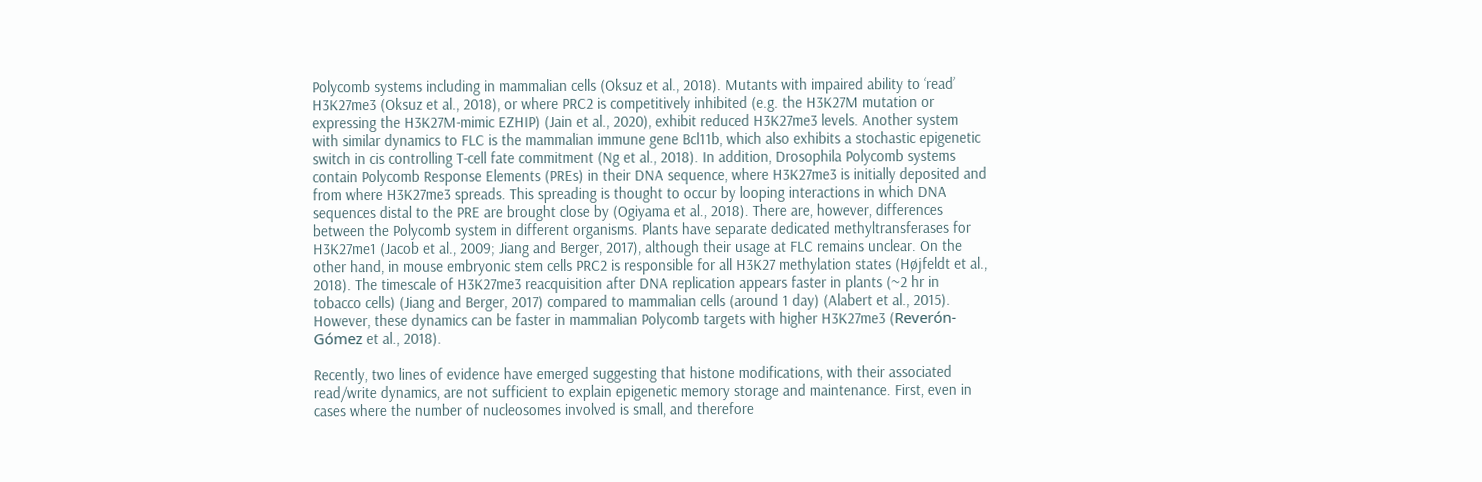Polycomb systems including in mammalian cells (Oksuz et al., 2018). Mutants with impaired ability to ‘read’ H3K27me3 (Oksuz et al., 2018), or where PRC2 is competitively inhibited (e.g. the H3K27M mutation or expressing the H3K27M-mimic EZHIP) (Jain et al., 2020), exhibit reduced H3K27me3 levels. Another system with similar dynamics to FLC is the mammalian immune gene Bcl11b, which also exhibits a stochastic epigenetic switch in cis controlling T-cell fate commitment (Ng et al., 2018). In addition, Drosophila Polycomb systems contain Polycomb Response Elements (PREs) in their DNA sequence, where H3K27me3 is initially deposited and from where H3K27me3 spreads. This spreading is thought to occur by looping interactions in which DNA sequences distal to the PRE are brought close by (Ogiyama et al., 2018). There are, however, differences between the Polycomb system in different organisms. Plants have separate dedicated methyltransferases for H3K27me1 (Jacob et al., 2009; Jiang and Berger, 2017), although their usage at FLC remains unclear. On the other hand, in mouse embryonic stem cells PRC2 is responsible for all H3K27 methylation states (Højfeldt et al., 2018). The timescale of H3K27me3 reacquisition after DNA replication appears faster in plants (~2 hr in tobacco cells) (Jiang and Berger, 2017) compared to mammalian cells (around 1 day) (Alabert et al., 2015). However, these dynamics can be faster in mammalian Polycomb targets with higher H3K27me3 (Reverón-Gómez et al., 2018).

Recently, two lines of evidence have emerged suggesting that histone modifications, with their associated read/write dynamics, are not sufficient to explain epigenetic memory storage and maintenance. First, even in cases where the number of nucleosomes involved is small, and therefore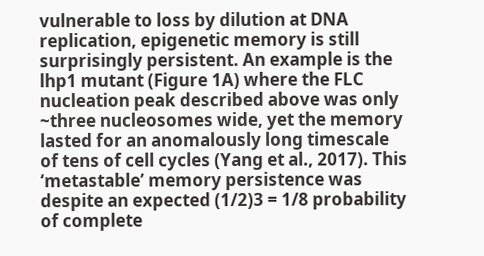vulnerable to loss by dilution at DNA replication, epigenetic memory is still surprisingly persistent. An example is the lhp1 mutant (Figure 1A) where the FLC nucleation peak described above was only ~three nucleosomes wide, yet the memory lasted for an anomalously long timescale of tens of cell cycles (Yang et al., 2017). This ‘metastable’ memory persistence was despite an expected (1/2)3 = 1/8 probability of complete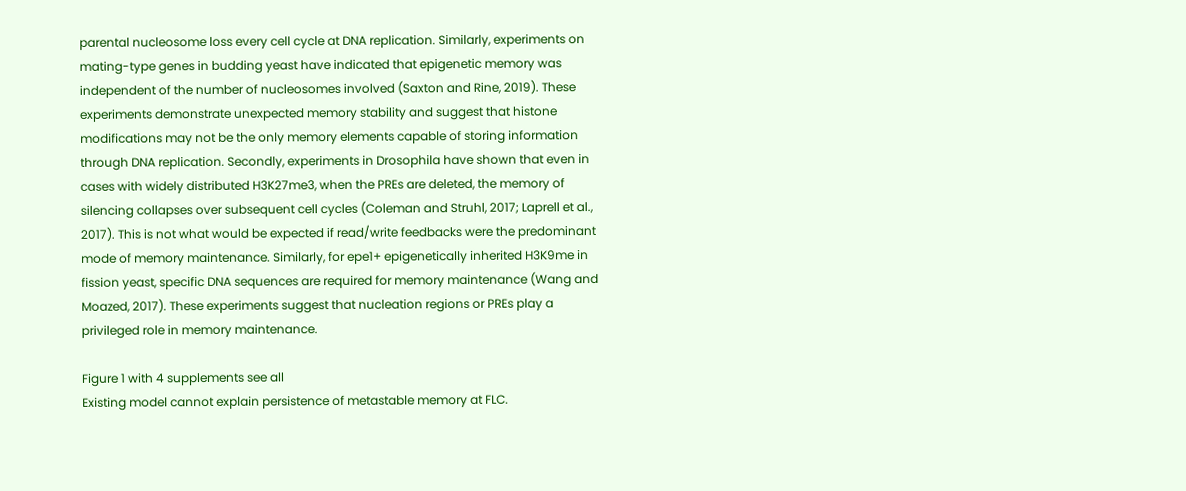parental nucleosome loss every cell cycle at DNA replication. Similarly, experiments on mating-type genes in budding yeast have indicated that epigenetic memory was independent of the number of nucleosomes involved (Saxton and Rine, 2019). These experiments demonstrate unexpected memory stability and suggest that histone modifications may not be the only memory elements capable of storing information through DNA replication. Secondly, experiments in Drosophila have shown that even in cases with widely distributed H3K27me3, when the PREs are deleted, the memory of silencing collapses over subsequent cell cycles (Coleman and Struhl, 2017; Laprell et al., 2017). This is not what would be expected if read/write feedbacks were the predominant mode of memory maintenance. Similarly, for epe1+ epigenetically inherited H3K9me in fission yeast, specific DNA sequences are required for memory maintenance (Wang and Moazed, 2017). These experiments suggest that nucleation regions or PREs play a privileged role in memory maintenance.

Figure 1 with 4 supplements see all
Existing model cannot explain persistence of metastable memory at FLC.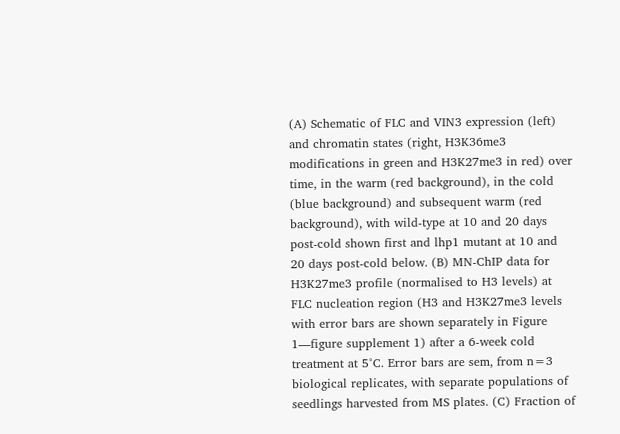(A) Schematic of FLC and VIN3 expression (left) and chromatin states (right, H3K36me3 modifications in green and H3K27me3 in red) over time, in the warm (red background), in the cold (blue background) and subsequent warm (red background), with wild-type at 10 and 20 days post-cold shown first and lhp1 mutant at 10 and 20 days post-cold below. (B) MN-ChIP data for H3K27me3 profile (normalised to H3 levels) at FLC nucleation region (H3 and H3K27me3 levels with error bars are shown separately in Figure 1—figure supplement 1) after a 6-week cold treatment at 5°C. Error bars are sem, from n=3 biological replicates, with separate populations of seedlings harvested from MS plates. (C) Fraction of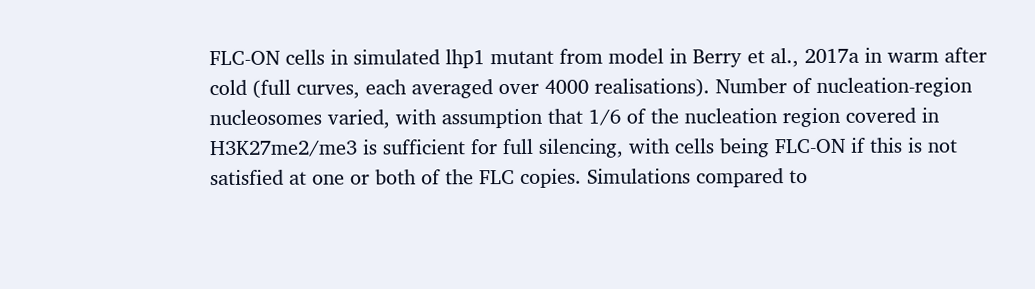FLC-ON cells in simulated lhp1 mutant from model in Berry et al., 2017a in warm after cold (full curves, each averaged over 4000 realisations). Number of nucleation-region nucleosomes varied, with assumption that 1/6 of the nucleation region covered in H3K27me2/me3 is sufficient for full silencing, with cells being FLC-ON if this is not satisfied at one or both of the FLC copies. Simulations compared to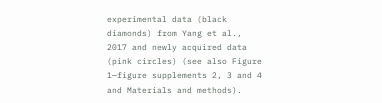experimental data (black diamonds) from Yang et al., 2017 and newly acquired data (pink circles) (see also Figure 1—figure supplements 2, 3 and 4 and Materials and methods).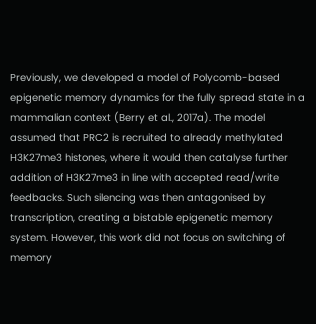Previously, we developed a model of Polycomb-based epigenetic memory dynamics for the fully spread state in a mammalian context (Berry et al., 2017a). The model assumed that PRC2 is recruited to already methylated H3K27me3 histones, where it would then catalyse further addition of H3K27me3 in line with accepted read/write feedbacks. Such silencing was then antagonised by transcription, creating a bistable epigenetic memory system. However, this work did not focus on switching of memory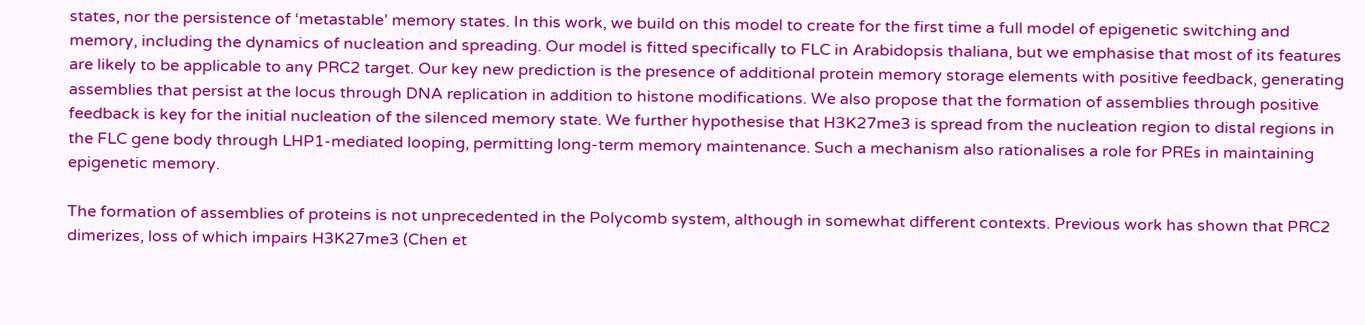states, nor the persistence of ‘metastable’ memory states. In this work, we build on this model to create for the first time a full model of epigenetic switching and memory, including the dynamics of nucleation and spreading. Our model is fitted specifically to FLC in Arabidopsis thaliana, but we emphasise that most of its features are likely to be applicable to any PRC2 target. Our key new prediction is the presence of additional protein memory storage elements with positive feedback, generating assemblies that persist at the locus through DNA replication in addition to histone modifications. We also propose that the formation of assemblies through positive feedback is key for the initial nucleation of the silenced memory state. We further hypothesise that H3K27me3 is spread from the nucleation region to distal regions in the FLC gene body through LHP1-mediated looping, permitting long-term memory maintenance. Such a mechanism also rationalises a role for PREs in maintaining epigenetic memory.

The formation of assemblies of proteins is not unprecedented in the Polycomb system, although in somewhat different contexts. Previous work has shown that PRC2 dimerizes, loss of which impairs H3K27me3 (Chen et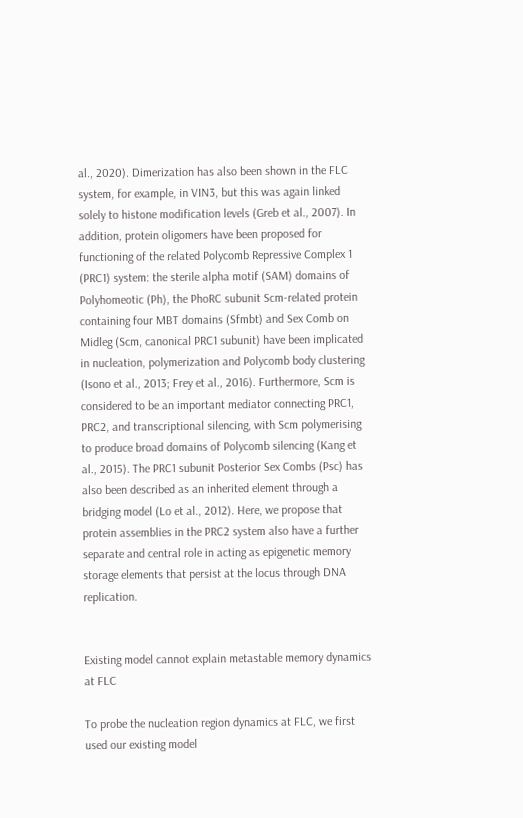al., 2020). Dimerization has also been shown in the FLC system, for example, in VIN3, but this was again linked solely to histone modification levels (Greb et al., 2007). In addition, protein oligomers have been proposed for functioning of the related Polycomb Repressive Complex 1 (PRC1) system: the sterile alpha motif (SAM) domains of Polyhomeotic (Ph), the PhoRC subunit Scm-related protein containing four MBT domains (Sfmbt) and Sex Comb on Midleg (Scm, canonical PRC1 subunit) have been implicated in nucleation, polymerization and Polycomb body clustering (Isono et al., 2013; Frey et al., 2016). Furthermore, Scm is considered to be an important mediator connecting PRC1, PRC2, and transcriptional silencing, with Scm polymerising to produce broad domains of Polycomb silencing (Kang et al., 2015). The PRC1 subunit Posterior Sex Combs (Psc) has also been described as an inherited element through a bridging model (Lo et al., 2012). Here, we propose that protein assemblies in the PRC2 system also have a further separate and central role in acting as epigenetic memory storage elements that persist at the locus through DNA replication.


Existing model cannot explain metastable memory dynamics at FLC

To probe the nucleation region dynamics at FLC, we first used our existing model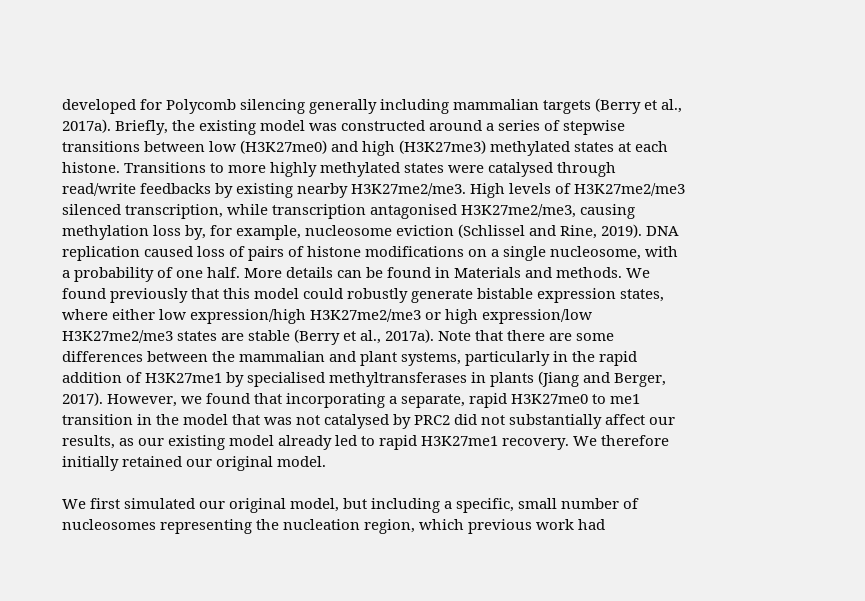developed for Polycomb silencing generally including mammalian targets (Berry et al., 2017a). Briefly, the existing model was constructed around a series of stepwise transitions between low (H3K27me0) and high (H3K27me3) methylated states at each histone. Transitions to more highly methylated states were catalysed through read/write feedbacks by existing nearby H3K27me2/me3. High levels of H3K27me2/me3 silenced transcription, while transcription antagonised H3K27me2/me3, causing methylation loss by, for example, nucleosome eviction (Schlissel and Rine, 2019). DNA replication caused loss of pairs of histone modifications on a single nucleosome, with a probability of one half. More details can be found in Materials and methods. We found previously that this model could robustly generate bistable expression states, where either low expression/high H3K27me2/me3 or high expression/low H3K27me2/me3 states are stable (Berry et al., 2017a). Note that there are some differences between the mammalian and plant systems, particularly in the rapid addition of H3K27me1 by specialised methyltransferases in plants (Jiang and Berger, 2017). However, we found that incorporating a separate, rapid H3K27me0 to me1 transition in the model that was not catalysed by PRC2 did not substantially affect our results, as our existing model already led to rapid H3K27me1 recovery. We therefore initially retained our original model.

We first simulated our original model, but including a specific, small number of nucleosomes representing the nucleation region, which previous work had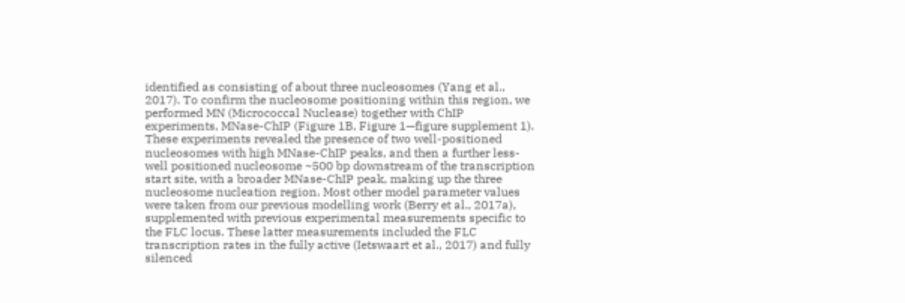identified as consisting of about three nucleosomes (Yang et al., 2017). To confirm the nucleosome positioning within this region, we performed MN (Micrococcal Nuclease) together with ChIP experiments, MNase-ChIP (Figure 1B, Figure 1—figure supplement 1). These experiments revealed the presence of two well-positioned nucleosomes with high MNase-ChIP peaks, and then a further less-well positioned nucleosome ~500 bp downstream of the transcription start site, with a broader MNase-ChIP peak, making up the three nucleosome nucleation region. Most other model parameter values were taken from our previous modelling work (Berry et al., 2017a), supplemented with previous experimental measurements specific to the FLC locus. These latter measurements included the FLC transcription rates in the fully active (Ietswaart et al., 2017) and fully silenced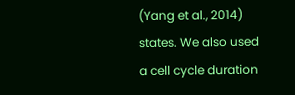(Yang et al., 2014) states. We also used a cell cycle duration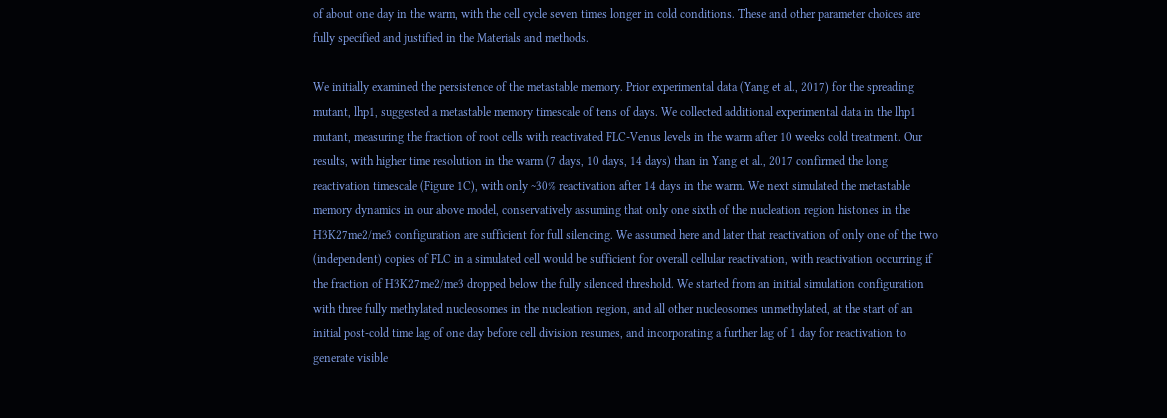of about one day in the warm, with the cell cycle seven times longer in cold conditions. These and other parameter choices are fully specified and justified in the Materials and methods.

We initially examined the persistence of the metastable memory. Prior experimental data (Yang et al., 2017) for the spreading mutant, lhp1, suggested a metastable memory timescale of tens of days. We collected additional experimental data in the lhp1 mutant, measuring the fraction of root cells with reactivated FLC-Venus levels in the warm after 10 weeks cold treatment. Our results, with higher time resolution in the warm (7 days, 10 days, 14 days) than in Yang et al., 2017 confirmed the long reactivation timescale (Figure 1C), with only ~30% reactivation after 14 days in the warm. We next simulated the metastable memory dynamics in our above model, conservatively assuming that only one sixth of the nucleation region histones in the H3K27me2/me3 configuration are sufficient for full silencing. We assumed here and later that reactivation of only one of the two (independent) copies of FLC in a simulated cell would be sufficient for overall cellular reactivation, with reactivation occurring if the fraction of H3K27me2/me3 dropped below the fully silenced threshold. We started from an initial simulation configuration with three fully methylated nucleosomes in the nucleation region, and all other nucleosomes unmethylated, at the start of an initial post-cold time lag of one day before cell division resumes, and incorporating a further lag of 1 day for reactivation to generate visible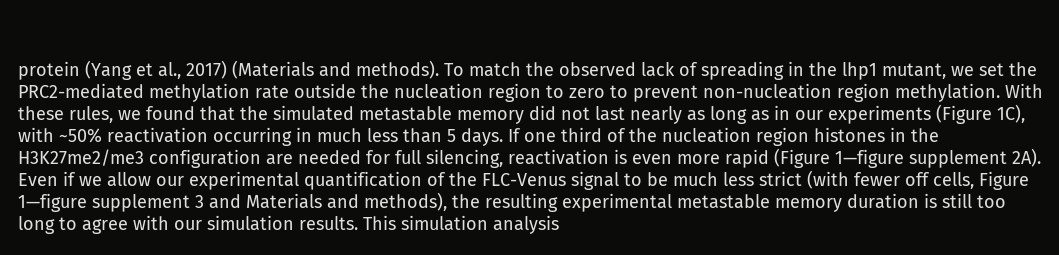protein (Yang et al., 2017) (Materials and methods). To match the observed lack of spreading in the lhp1 mutant, we set the PRC2-mediated methylation rate outside the nucleation region to zero to prevent non-nucleation region methylation. With these rules, we found that the simulated metastable memory did not last nearly as long as in our experiments (Figure 1C), with ~50% reactivation occurring in much less than 5 days. If one third of the nucleation region histones in the H3K27me2/me3 configuration are needed for full silencing, reactivation is even more rapid (Figure 1—figure supplement 2A). Even if we allow our experimental quantification of the FLC-Venus signal to be much less strict (with fewer off cells, Figure 1—figure supplement 3 and Materials and methods), the resulting experimental metastable memory duration is still too long to agree with our simulation results. This simulation analysis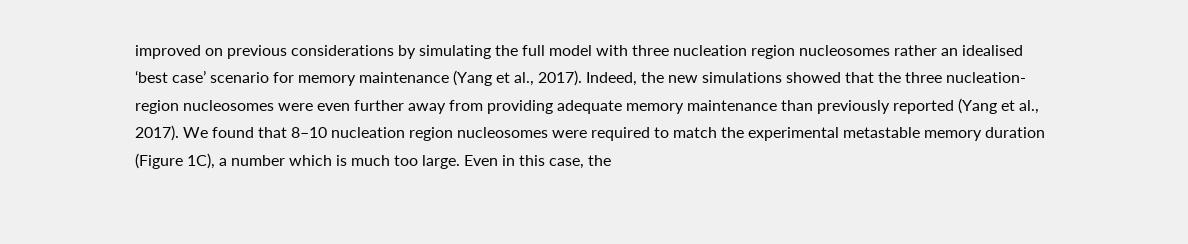improved on previous considerations by simulating the full model with three nucleation region nucleosomes rather an idealised ‘best case’ scenario for memory maintenance (Yang et al., 2017). Indeed, the new simulations showed that the three nucleation-region nucleosomes were even further away from providing adequate memory maintenance than previously reported (Yang et al., 2017). We found that 8–10 nucleation region nucleosomes were required to match the experimental metastable memory duration (Figure 1C), a number which is much too large. Even in this case, the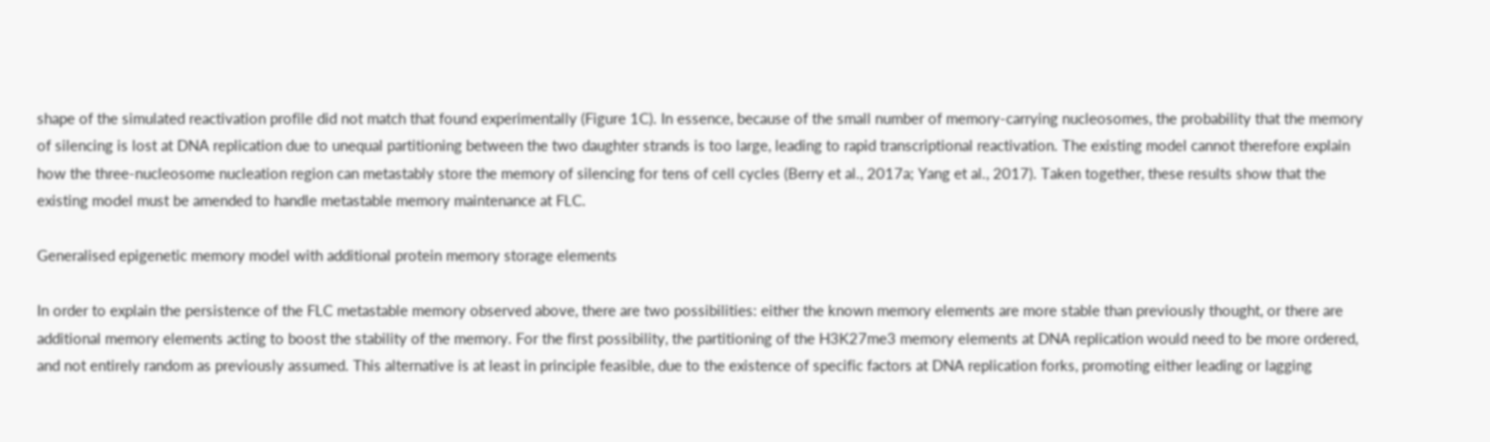shape of the simulated reactivation profile did not match that found experimentally (Figure 1C). In essence, because of the small number of memory-carrying nucleosomes, the probability that the memory of silencing is lost at DNA replication due to unequal partitioning between the two daughter strands is too large, leading to rapid transcriptional reactivation. The existing model cannot therefore explain how the three-nucleosome nucleation region can metastably store the memory of silencing for tens of cell cycles (Berry et al., 2017a; Yang et al., 2017). Taken together, these results show that the existing model must be amended to handle metastable memory maintenance at FLC.

Generalised epigenetic memory model with additional protein memory storage elements

In order to explain the persistence of the FLC metastable memory observed above, there are two possibilities: either the known memory elements are more stable than previously thought, or there are additional memory elements acting to boost the stability of the memory. For the first possibility, the partitioning of the H3K27me3 memory elements at DNA replication would need to be more ordered, and not entirely random as previously assumed. This alternative is at least in principle feasible, due to the existence of specific factors at DNA replication forks, promoting either leading or lagging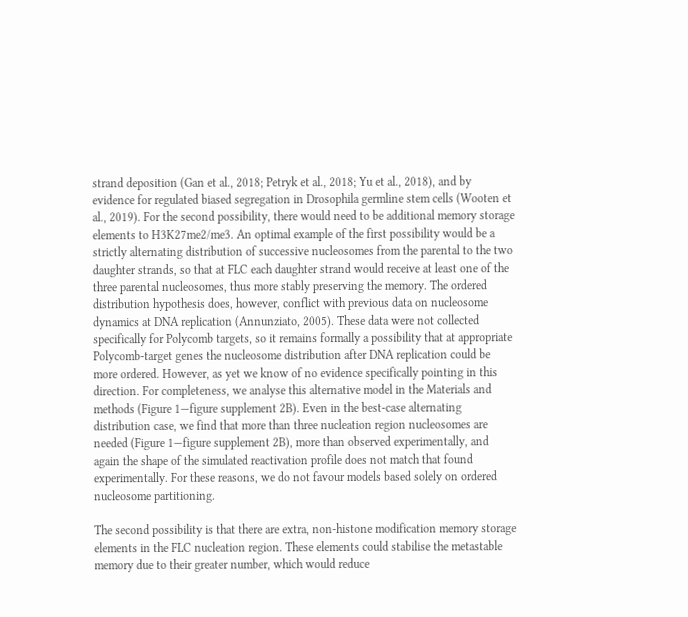strand deposition (Gan et al., 2018; Petryk et al., 2018; Yu et al., 2018), and by evidence for regulated biased segregation in Drosophila germline stem cells (Wooten et al., 2019). For the second possibility, there would need to be additional memory storage elements to H3K27me2/me3. An optimal example of the first possibility would be a strictly alternating distribution of successive nucleosomes from the parental to the two daughter strands, so that at FLC each daughter strand would receive at least one of the three parental nucleosomes, thus more stably preserving the memory. The ordered distribution hypothesis does, however, conflict with previous data on nucleosome dynamics at DNA replication (Annunziato, 2005). These data were not collected specifically for Polycomb targets, so it remains formally a possibility that at appropriate Polycomb-target genes the nucleosome distribution after DNA replication could be more ordered. However, as yet we know of no evidence specifically pointing in this direction. For completeness, we analyse this alternative model in the Materials and methods (Figure 1—figure supplement 2B). Even in the best-case alternating distribution case, we find that more than three nucleation region nucleosomes are needed (Figure 1—figure supplement 2B), more than observed experimentally, and again the shape of the simulated reactivation profile does not match that found experimentally. For these reasons, we do not favour models based solely on ordered nucleosome partitioning.

The second possibility is that there are extra, non-histone modification memory storage elements in the FLC nucleation region. These elements could stabilise the metastable memory due to their greater number, which would reduce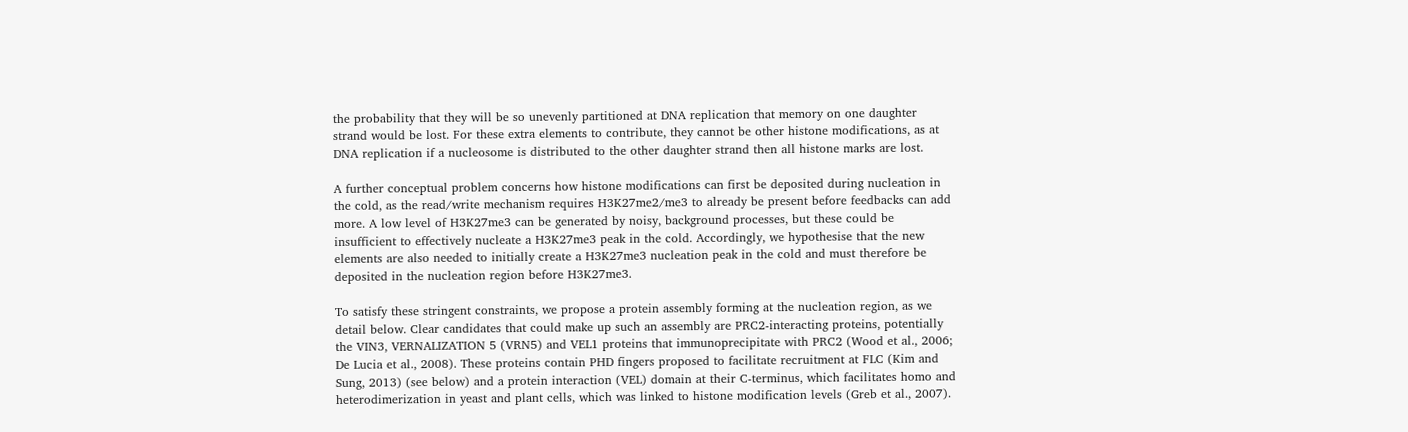the probability that they will be so unevenly partitioned at DNA replication that memory on one daughter strand would be lost. For these extra elements to contribute, they cannot be other histone modifications, as at DNA replication if a nucleosome is distributed to the other daughter strand then all histone marks are lost.

A further conceptual problem concerns how histone modifications can first be deposited during nucleation in the cold, as the read/write mechanism requires H3K27me2/me3 to already be present before feedbacks can add more. A low level of H3K27me3 can be generated by noisy, background processes, but these could be insufficient to effectively nucleate a H3K27me3 peak in the cold. Accordingly, we hypothesise that the new elements are also needed to initially create a H3K27me3 nucleation peak in the cold and must therefore be deposited in the nucleation region before H3K27me3.

To satisfy these stringent constraints, we propose a protein assembly forming at the nucleation region, as we detail below. Clear candidates that could make up such an assembly are PRC2-interacting proteins, potentially the VIN3, VERNALIZATION 5 (VRN5) and VEL1 proteins that immunoprecipitate with PRC2 (Wood et al., 2006; De Lucia et al., 2008). These proteins contain PHD fingers proposed to facilitate recruitment at FLC (Kim and Sung, 2013) (see below) and a protein interaction (VEL) domain at their C-terminus, which facilitates homo and heterodimerization in yeast and plant cells, which was linked to histone modification levels (Greb et al., 2007).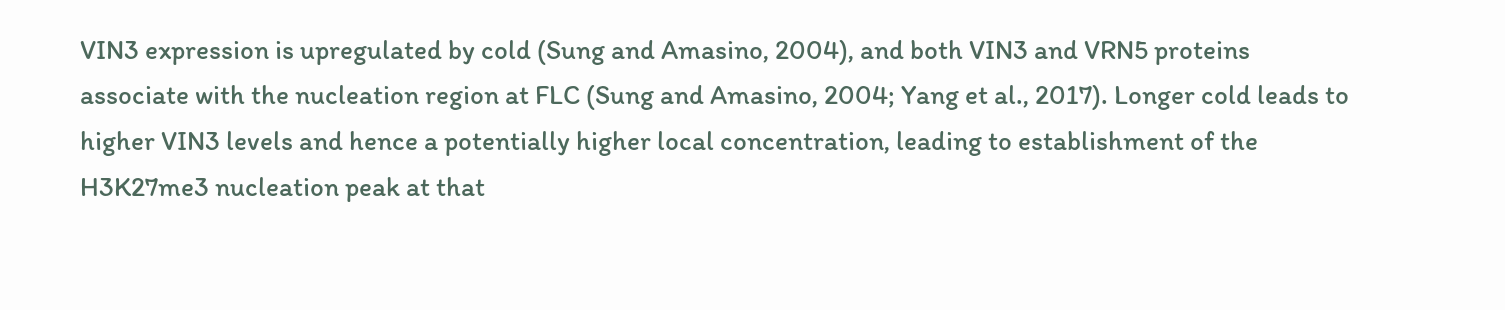VIN3 expression is upregulated by cold (Sung and Amasino, 2004), and both VIN3 and VRN5 proteins associate with the nucleation region at FLC (Sung and Amasino, 2004; Yang et al., 2017). Longer cold leads to higher VIN3 levels and hence a potentially higher local concentration, leading to establishment of the H3K27me3 nucleation peak at that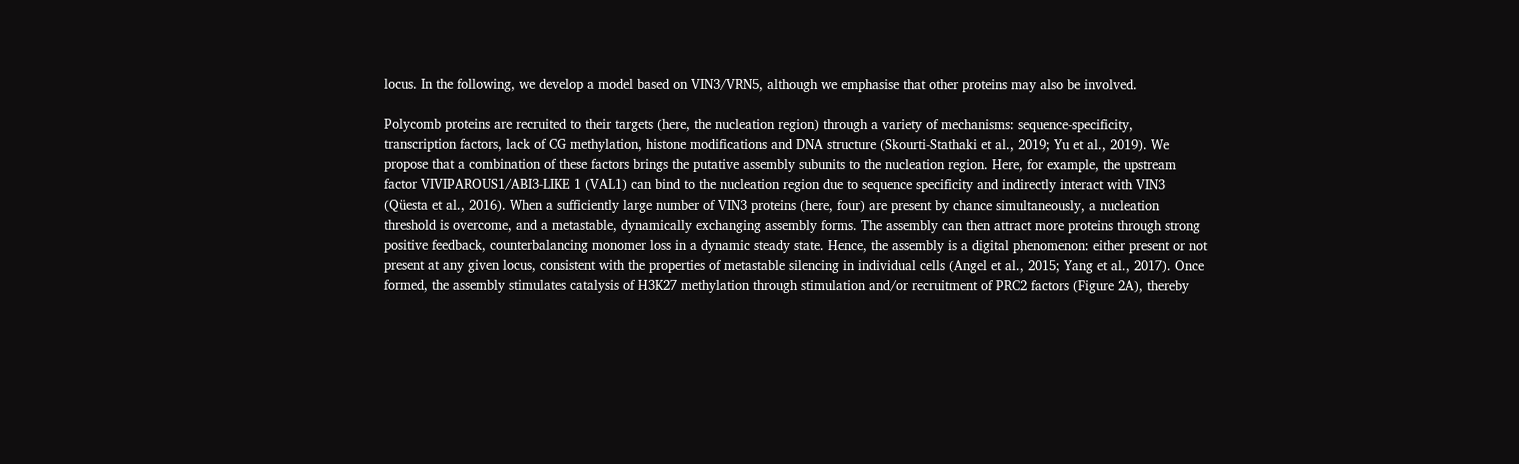locus. In the following, we develop a model based on VIN3/VRN5, although we emphasise that other proteins may also be involved.

Polycomb proteins are recruited to their targets (here, the nucleation region) through a variety of mechanisms: sequence-specificity, transcription factors, lack of CG methylation, histone modifications and DNA structure (Skourti-Stathaki et al., 2019; Yu et al., 2019). We propose that a combination of these factors brings the putative assembly subunits to the nucleation region. Here, for example, the upstream factor VIVIPAROUS1/ABI3-LIKE 1 (VAL1) can bind to the nucleation region due to sequence specificity and indirectly interact with VIN3 (Qüesta et al., 2016). When a sufficiently large number of VIN3 proteins (here, four) are present by chance simultaneously, a nucleation threshold is overcome, and a metastable, dynamically exchanging assembly forms. The assembly can then attract more proteins through strong positive feedback, counterbalancing monomer loss in a dynamic steady state. Hence, the assembly is a digital phenomenon: either present or not present at any given locus, consistent with the properties of metastable silencing in individual cells (Angel et al., 2015; Yang et al., 2017). Once formed, the assembly stimulates catalysis of H3K27 methylation through stimulation and/or recruitment of PRC2 factors (Figure 2A), thereby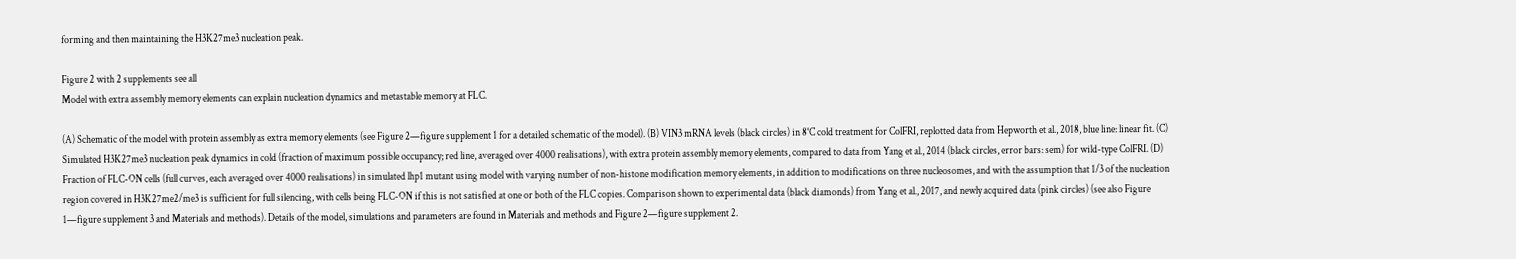forming and then maintaining the H3K27me3 nucleation peak.

Figure 2 with 2 supplements see all
Model with extra assembly memory elements can explain nucleation dynamics and metastable memory at FLC.

(A) Schematic of the model with protein assembly as extra memory elements (see Figure 2—figure supplement 1 for a detailed schematic of the model). (B) VIN3 mRNA levels (black circles) in 8°C cold treatment for ColFRI, replotted data from Hepworth et al., 2018, blue line: linear fit. (C) Simulated H3K27me3 nucleation peak dynamics in cold (fraction of maximum possible occupancy; red line, averaged over 4000 realisations), with extra protein assembly memory elements, compared to data from Yang et al., 2014 (black circles, error bars: sem) for wild-type ColFRI. (D) Fraction of FLC-ON cells (full curves, each averaged over 4000 realisations) in simulated lhp1 mutant using model with varying number of non-histone modification memory elements, in addition to modifications on three nucleosomes, and with the assumption that 1/3 of the nucleation region covered in H3K27me2/me3 is sufficient for full silencing, with cells being FLC-ON if this is not satisfied at one or both of the FLC copies. Comparison shown to experimental data (black diamonds) from Yang et al., 2017, and newly acquired data (pink circles) (see also Figure 1—figure supplement 3 and Materials and methods). Details of the model, simulations and parameters are found in Materials and methods and Figure 2—figure supplement 2.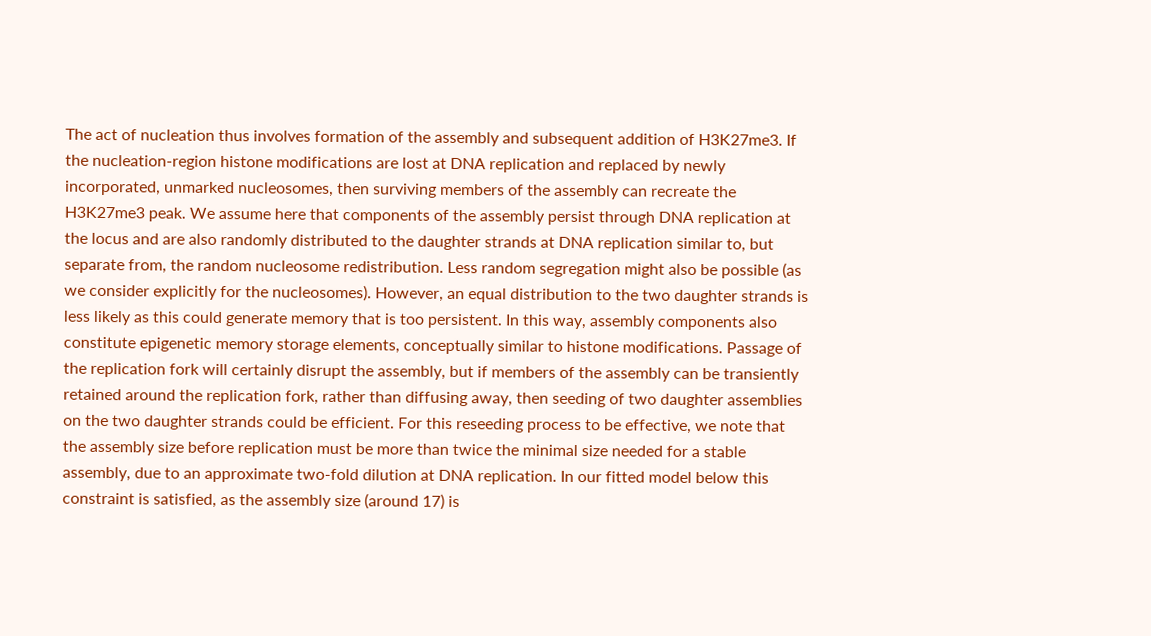The act of nucleation thus involves formation of the assembly and subsequent addition of H3K27me3. If the nucleation-region histone modifications are lost at DNA replication and replaced by newly incorporated, unmarked nucleosomes, then surviving members of the assembly can recreate the H3K27me3 peak. We assume here that components of the assembly persist through DNA replication at the locus and are also randomly distributed to the daughter strands at DNA replication similar to, but separate from, the random nucleosome redistribution. Less random segregation might also be possible (as we consider explicitly for the nucleosomes). However, an equal distribution to the two daughter strands is less likely as this could generate memory that is too persistent. In this way, assembly components also constitute epigenetic memory storage elements, conceptually similar to histone modifications. Passage of the replication fork will certainly disrupt the assembly, but if members of the assembly can be transiently retained around the replication fork, rather than diffusing away, then seeding of two daughter assemblies on the two daughter strands could be efficient. For this reseeding process to be effective, we note that the assembly size before replication must be more than twice the minimal size needed for a stable assembly, due to an approximate two-fold dilution at DNA replication. In our fitted model below this constraint is satisfied, as the assembly size (around 17) is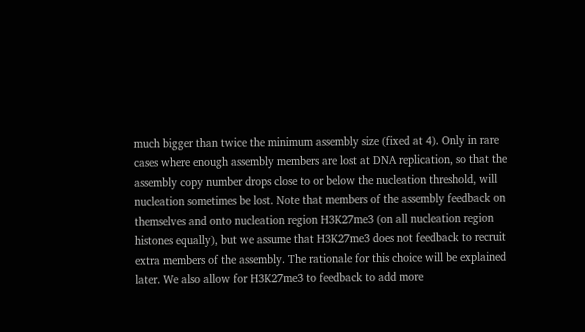much bigger than twice the minimum assembly size (fixed at 4). Only in rare cases where enough assembly members are lost at DNA replication, so that the assembly copy number drops close to or below the nucleation threshold, will nucleation sometimes be lost. Note that members of the assembly feedback on themselves and onto nucleation region H3K27me3 (on all nucleation region histones equally), but we assume that H3K27me3 does not feedback to recruit extra members of the assembly. The rationale for this choice will be explained later. We also allow for H3K27me3 to feedback to add more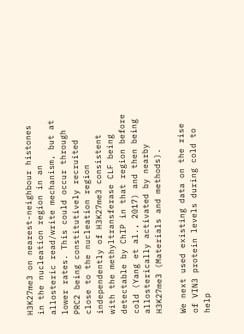H3K27me3 on nearest-neighbour histones in the nucleation region in an allosteric read/write mechanism, but at lower rates. This could occur through PRC2 being constitutively recruited close to the nucleation region independently of H3K27me3 consistent with the methyltransferase CLF being detectable by ChIP in that region before cold (Yang et al., 2017) and then being allosterically activated by nearby H3K27me3 (Materials and methods).

We next used existing data on the rise of VIN3 protein levels during cold to help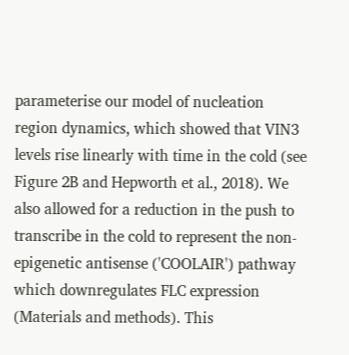parameterise our model of nucleation region dynamics, which showed that VIN3 levels rise linearly with time in the cold (see Figure 2B and Hepworth et al., 2018). We also allowed for a reduction in the push to transcribe in the cold to represent the non-epigenetic antisense ('COOLAIR') pathway which downregulates FLC expression (Materials and methods). This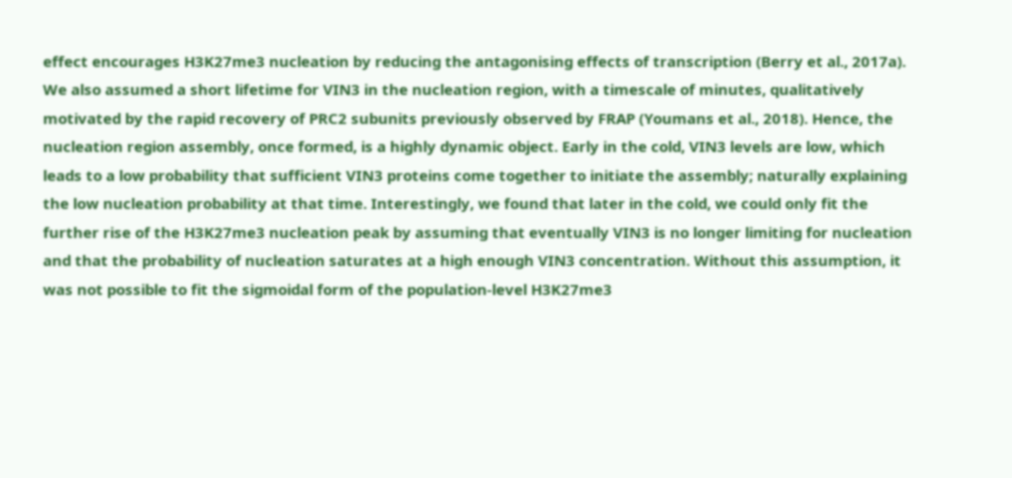effect encourages H3K27me3 nucleation by reducing the antagonising effects of transcription (Berry et al., 2017a). We also assumed a short lifetime for VIN3 in the nucleation region, with a timescale of minutes, qualitatively motivated by the rapid recovery of PRC2 subunits previously observed by FRAP (Youmans et al., 2018). Hence, the nucleation region assembly, once formed, is a highly dynamic object. Early in the cold, VIN3 levels are low, which leads to a low probability that sufficient VIN3 proteins come together to initiate the assembly; naturally explaining the low nucleation probability at that time. Interestingly, we found that later in the cold, we could only fit the further rise of the H3K27me3 nucleation peak by assuming that eventually VIN3 is no longer limiting for nucleation and that the probability of nucleation saturates at a high enough VIN3 concentration. Without this assumption, it was not possible to fit the sigmoidal form of the population-level H3K27me3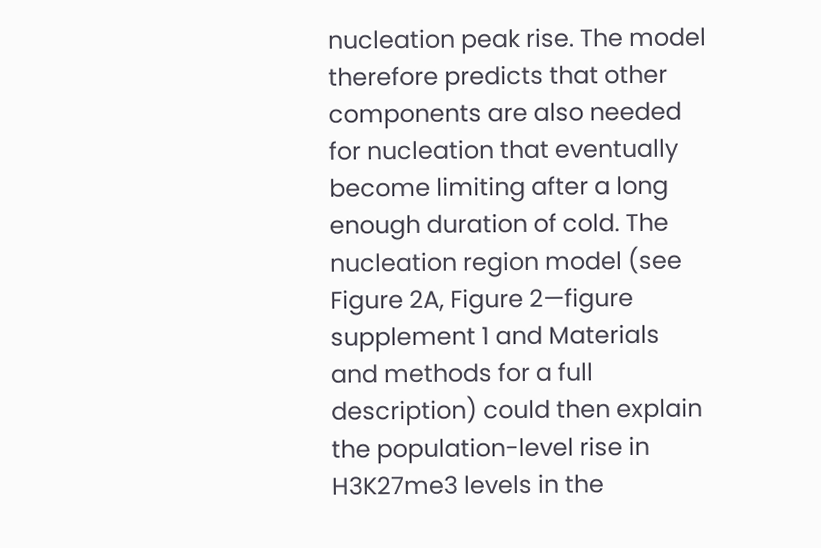nucleation peak rise. The model therefore predicts that other components are also needed for nucleation that eventually become limiting after a long enough duration of cold. The nucleation region model (see Figure 2A, Figure 2—figure supplement 1 and Materials and methods for a full description) could then explain the population-level rise in H3K27me3 levels in the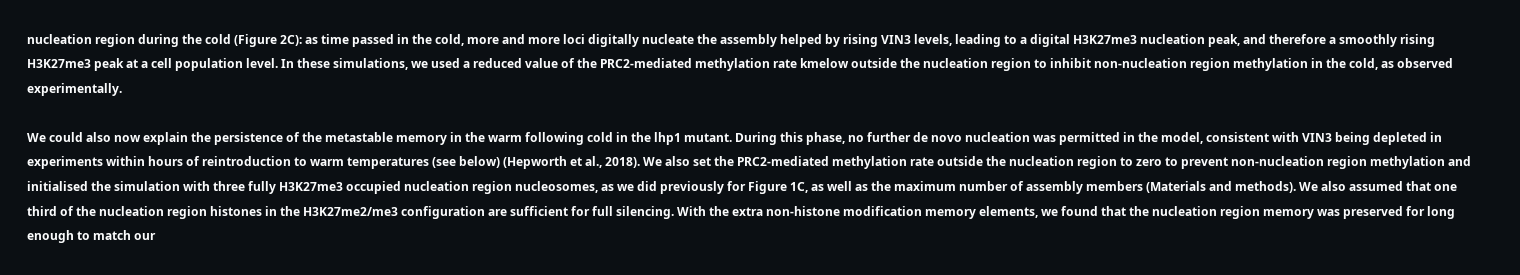nucleation region during the cold (Figure 2C): as time passed in the cold, more and more loci digitally nucleate the assembly helped by rising VIN3 levels, leading to a digital H3K27me3 nucleation peak, and therefore a smoothly rising H3K27me3 peak at a cell population level. In these simulations, we used a reduced value of the PRC2-mediated methylation rate kmelow outside the nucleation region to inhibit non-nucleation region methylation in the cold, as observed experimentally.

We could also now explain the persistence of the metastable memory in the warm following cold in the lhp1 mutant. During this phase, no further de novo nucleation was permitted in the model, consistent with VIN3 being depleted in experiments within hours of reintroduction to warm temperatures (see below) (Hepworth et al., 2018). We also set the PRC2-mediated methylation rate outside the nucleation region to zero to prevent non-nucleation region methylation and initialised the simulation with three fully H3K27me3 occupied nucleation region nucleosomes, as we did previously for Figure 1C, as well as the maximum number of assembly members (Materials and methods). We also assumed that one third of the nucleation region histones in the H3K27me2/me3 configuration are sufficient for full silencing. With the extra non-histone modification memory elements, we found that the nucleation region memory was preserved for long enough to match our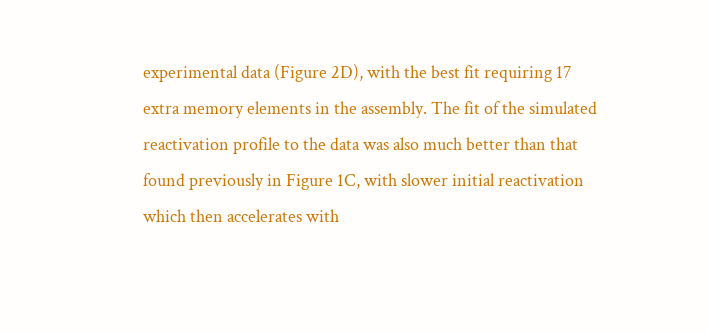experimental data (Figure 2D), with the best fit requiring 17 extra memory elements in the assembly. The fit of the simulated reactivation profile to the data was also much better than that found previously in Figure 1C, with slower initial reactivation which then accelerates with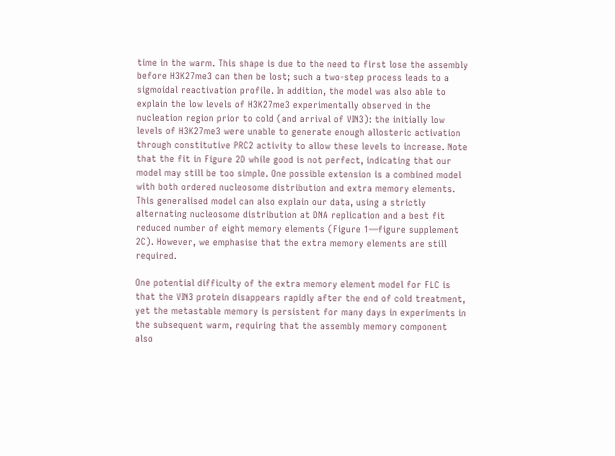time in the warm. This shape is due to the need to first lose the assembly before H3K27me3 can then be lost; such a two-step process leads to a sigmoidal reactivation profile. In addition, the model was also able to explain the low levels of H3K27me3 experimentally observed in the nucleation region prior to cold (and arrival of VIN3): the initially low levels of H3K27me3 were unable to generate enough allosteric activation through constitutive PRC2 activity to allow these levels to increase. Note that the fit in Figure 2D while good is not perfect, indicating that our model may still be too simple. One possible extension is a combined model with both ordered nucleosome distribution and extra memory elements. This generalised model can also explain our data, using a strictly alternating nucleosome distribution at DNA replication and a best fit reduced number of eight memory elements (Figure 1—figure supplement 2C). However, we emphasise that the extra memory elements are still required.

One potential difficulty of the extra memory element model for FLC is that the VIN3 protein disappears rapidly after the end of cold treatment, yet the metastable memory is persistent for many days in experiments in the subsequent warm, requiring that the assembly memory component also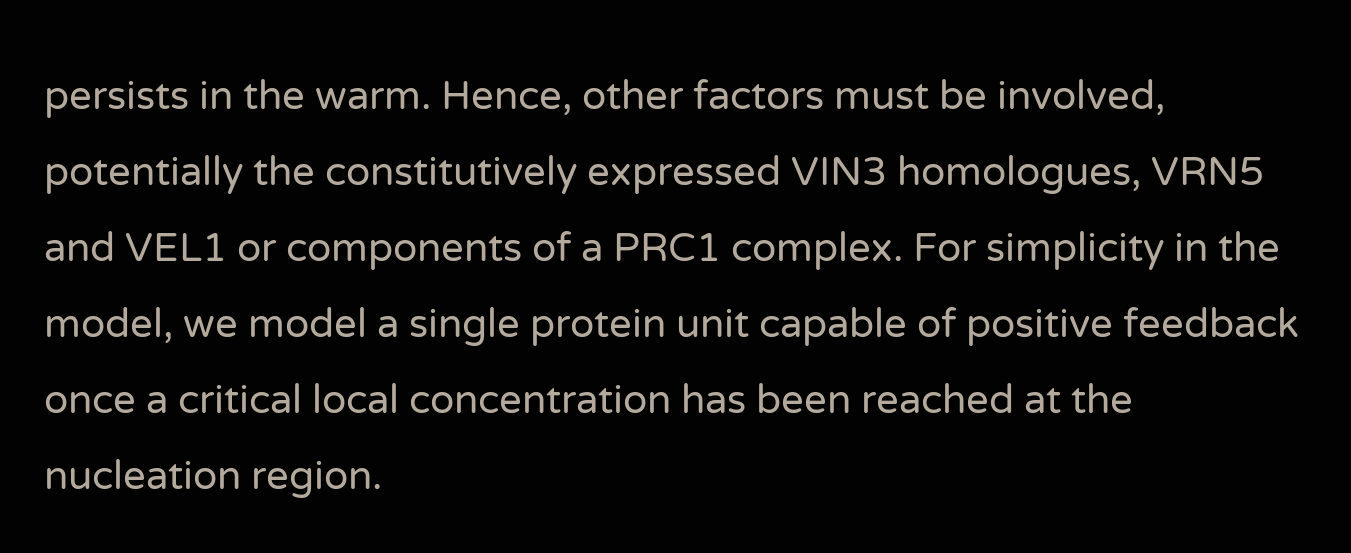persists in the warm. Hence, other factors must be involved, potentially the constitutively expressed VIN3 homologues, VRN5 and VEL1 or components of a PRC1 complex. For simplicity in the model, we model a single protein unit capable of positive feedback once a critical local concentration has been reached at the nucleation region.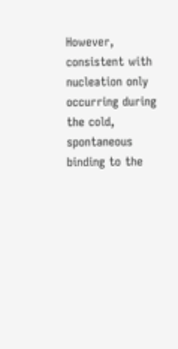However, consistent with nucleation only occurring during the cold, spontaneous binding to the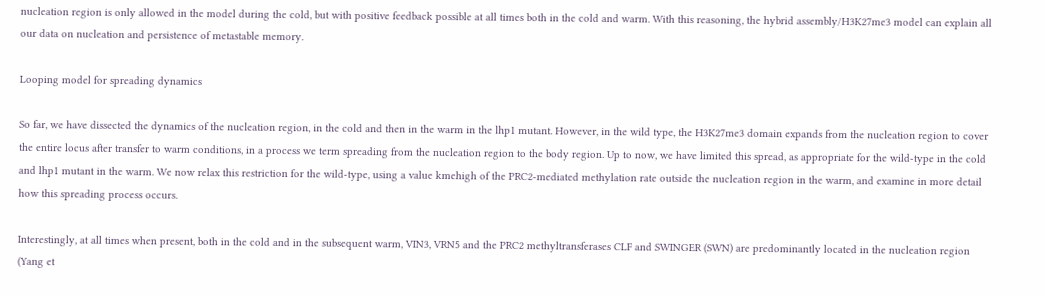nucleation region is only allowed in the model during the cold, but with positive feedback possible at all times both in the cold and warm. With this reasoning, the hybrid assembly/H3K27me3 model can explain all our data on nucleation and persistence of metastable memory.

Looping model for spreading dynamics

So far, we have dissected the dynamics of the nucleation region, in the cold and then in the warm in the lhp1 mutant. However, in the wild type, the H3K27me3 domain expands from the nucleation region to cover the entire locus after transfer to warm conditions, in a process we term spreading from the nucleation region to the body region. Up to now, we have limited this spread, as appropriate for the wild-type in the cold and lhp1 mutant in the warm. We now relax this restriction for the wild-type, using a value kmehigh of the PRC2-mediated methylation rate outside the nucleation region in the warm, and examine in more detail how this spreading process occurs.

Interestingly, at all times when present, both in the cold and in the subsequent warm, VIN3, VRN5 and the PRC2 methyltransferases CLF and SWINGER (SWN) are predominantly located in the nucleation region (Yang et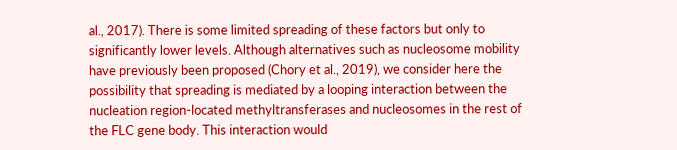al., 2017). There is some limited spreading of these factors but only to significantly lower levels. Although alternatives such as nucleosome mobility have previously been proposed (Chory et al., 2019), we consider here the possibility that spreading is mediated by a looping interaction between the nucleation region-located methyltransferases and nucleosomes in the rest of the FLC gene body. This interaction would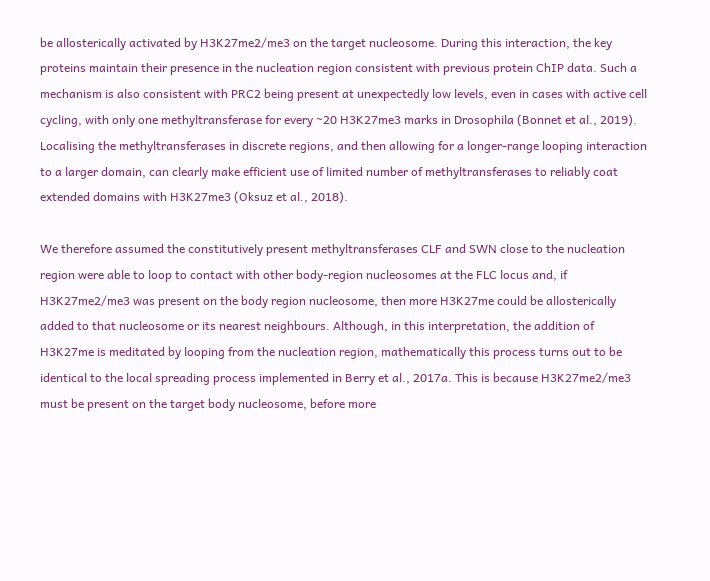be allosterically activated by H3K27me2/me3 on the target nucleosome. During this interaction, the key proteins maintain their presence in the nucleation region consistent with previous protein ChIP data. Such a mechanism is also consistent with PRC2 being present at unexpectedly low levels, even in cases with active cell cycling, with only one methyltransferase for every ~20 H3K27me3 marks in Drosophila (Bonnet et al., 2019). Localising the methyltransferases in discrete regions, and then allowing for a longer-range looping interaction to a larger domain, can clearly make efficient use of limited number of methyltransferases to reliably coat extended domains with H3K27me3 (Oksuz et al., 2018).

We therefore assumed the constitutively present methyltransferases CLF and SWN close to the nucleation region were able to loop to contact with other body-region nucleosomes at the FLC locus and, if H3K27me2/me3 was present on the body region nucleosome, then more H3K27me could be allosterically added to that nucleosome or its nearest neighbours. Although, in this interpretation, the addition of H3K27me is meditated by looping from the nucleation region, mathematically this process turns out to be identical to the local spreading process implemented in Berry et al., 2017a. This is because H3K27me2/me3 must be present on the target body nucleosome, before more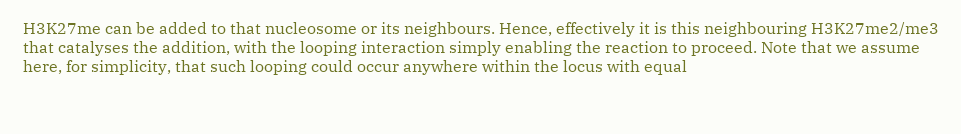H3K27me can be added to that nucleosome or its neighbours. Hence, effectively it is this neighbouring H3K27me2/me3 that catalyses the addition, with the looping interaction simply enabling the reaction to proceed. Note that we assume here, for simplicity, that such looping could occur anywhere within the locus with equal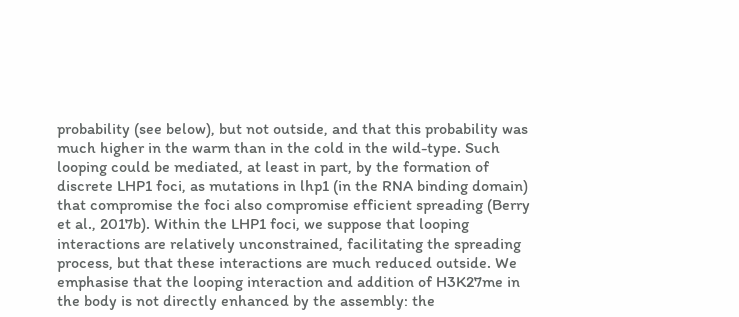probability (see below), but not outside, and that this probability was much higher in the warm than in the cold in the wild-type. Such looping could be mediated, at least in part, by the formation of discrete LHP1 foci, as mutations in lhp1 (in the RNA binding domain) that compromise the foci also compromise efficient spreading (Berry et al., 2017b). Within the LHP1 foci, we suppose that looping interactions are relatively unconstrained, facilitating the spreading process, but that these interactions are much reduced outside. We emphasise that the looping interaction and addition of H3K27me in the body is not directly enhanced by the assembly: the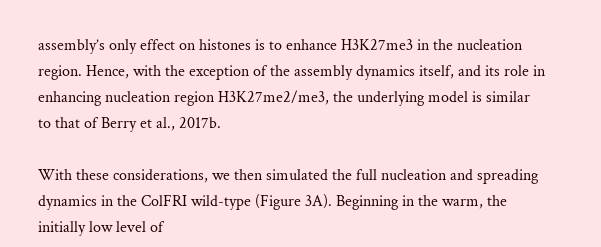assembly’s only effect on histones is to enhance H3K27me3 in the nucleation region. Hence, with the exception of the assembly dynamics itself, and its role in enhancing nucleation region H3K27me2/me3, the underlying model is similar to that of Berry et al., 2017b.

With these considerations, we then simulated the full nucleation and spreading dynamics in the ColFRI wild-type (Figure 3A). Beginning in the warm, the initially low level of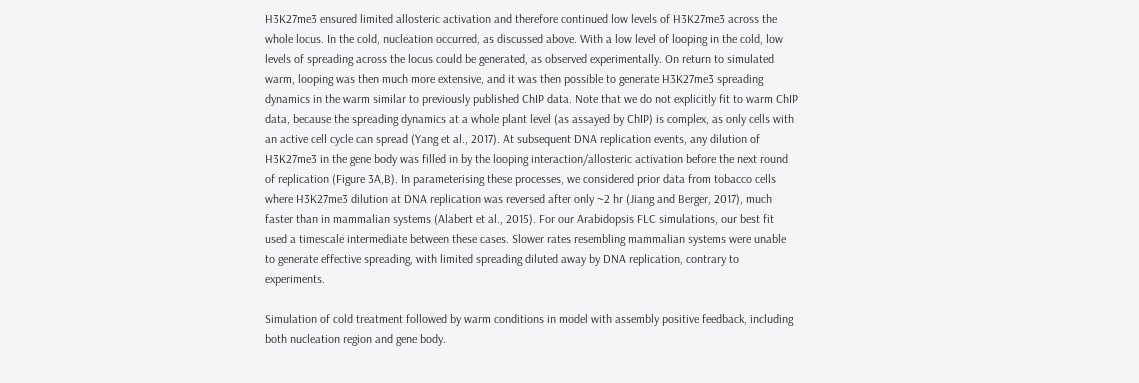H3K27me3 ensured limited allosteric activation and therefore continued low levels of H3K27me3 across the whole locus. In the cold, nucleation occurred, as discussed above. With a low level of looping in the cold, low levels of spreading across the locus could be generated, as observed experimentally. On return to simulated warm, looping was then much more extensive, and it was then possible to generate H3K27me3 spreading dynamics in the warm similar to previously published ChIP data. Note that we do not explicitly fit to warm ChIP data, because the spreading dynamics at a whole plant level (as assayed by ChIP) is complex, as only cells with an active cell cycle can spread (Yang et al., 2017). At subsequent DNA replication events, any dilution of H3K27me3 in the gene body was filled in by the looping interaction/allosteric activation before the next round of replication (Figure 3A,B). In parameterising these processes, we considered prior data from tobacco cells where H3K27me3 dilution at DNA replication was reversed after only ~2 hr (Jiang and Berger, 2017), much faster than in mammalian systems (Alabert et al., 2015). For our Arabidopsis FLC simulations, our best fit used a timescale intermediate between these cases. Slower rates resembling mammalian systems were unable to generate effective spreading, with limited spreading diluted away by DNA replication, contrary to experiments.

Simulation of cold treatment followed by warm conditions in model with assembly positive feedback, including both nucleation region and gene body.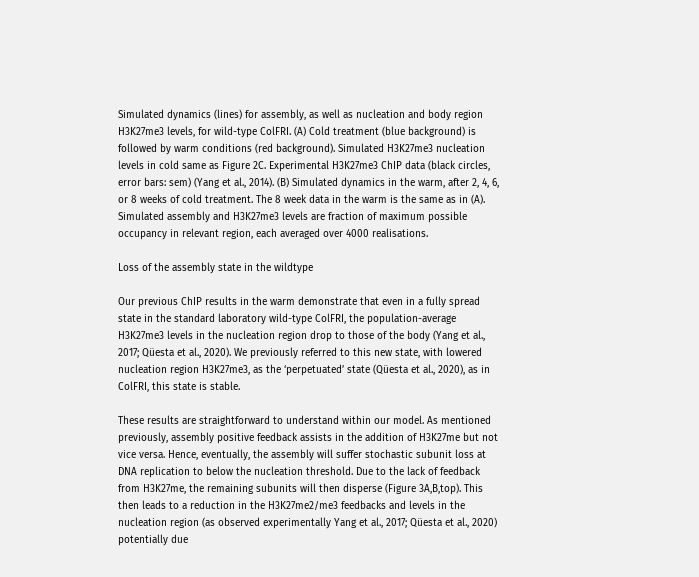Simulated dynamics (lines) for assembly, as well as nucleation and body region H3K27me3 levels, for wild-type ColFRI. (A) Cold treatment (blue background) is followed by warm conditions (red background). Simulated H3K27me3 nucleation levels in cold same as Figure 2C. Experimental H3K27me3 ChIP data (black circles, error bars: sem) (Yang et al., 2014). (B) Simulated dynamics in the warm, after 2, 4, 6, or 8 weeks of cold treatment. The 8 week data in the warm is the same as in (A). Simulated assembly and H3K27me3 levels are fraction of maximum possible occupancy in relevant region, each averaged over 4000 realisations.

Loss of the assembly state in the wildtype

Our previous ChIP results in the warm demonstrate that even in a fully spread state in the standard laboratory wild-type ColFRI, the population-average H3K27me3 levels in the nucleation region drop to those of the body (Yang et al., 2017; Qüesta et al., 2020). We previously referred to this new state, with lowered nucleation region H3K27me3, as the ‘perpetuated’ state (Qüesta et al., 2020), as in ColFRI, this state is stable.

These results are straightforward to understand within our model. As mentioned previously, assembly positive feedback assists in the addition of H3K27me but not vice versa. Hence, eventually, the assembly will suffer stochastic subunit loss at DNA replication to below the nucleation threshold. Due to the lack of feedback from H3K27me, the remaining subunits will then disperse (Figure 3A,B,top). This then leads to a reduction in the H3K27me2/me3 feedbacks and levels in the nucleation region (as observed experimentally Yang et al., 2017; Qüesta et al., 2020) potentially due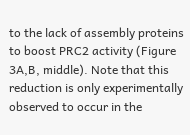to the lack of assembly proteins to boost PRC2 activity (Figure 3A,B, middle). Note that this reduction is only experimentally observed to occur in the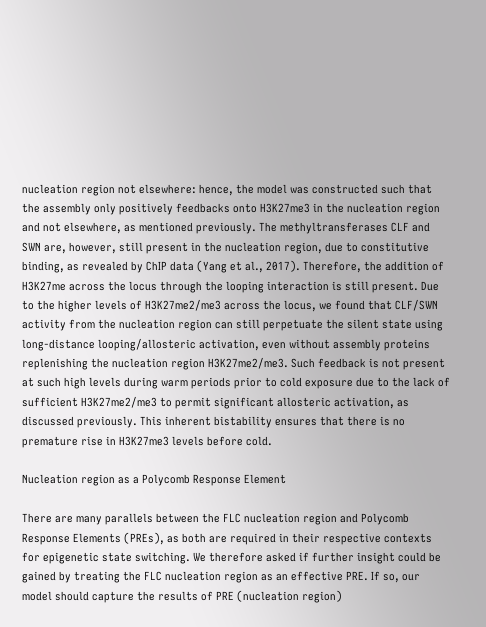nucleation region not elsewhere: hence, the model was constructed such that the assembly only positively feedbacks onto H3K27me3 in the nucleation region and not elsewhere, as mentioned previously. The methyltransferases CLF and SWN are, however, still present in the nucleation region, due to constitutive binding, as revealed by ChIP data (Yang et al., 2017). Therefore, the addition of H3K27me across the locus through the looping interaction is still present. Due to the higher levels of H3K27me2/me3 across the locus, we found that CLF/SWN activity from the nucleation region can still perpetuate the silent state using long-distance looping/allosteric activation, even without assembly proteins replenishing the nucleation region H3K27me2/me3. Such feedback is not present at such high levels during warm periods prior to cold exposure due to the lack of sufficient H3K27me2/me3 to permit significant allosteric activation, as discussed previously. This inherent bistability ensures that there is no premature rise in H3K27me3 levels before cold.

Nucleation region as a Polycomb Response Element

There are many parallels between the FLC nucleation region and Polycomb Response Elements (PREs), as both are required in their respective contexts for epigenetic state switching. We therefore asked if further insight could be gained by treating the FLC nucleation region as an effective PRE. If so, our model should capture the results of PRE (nucleation region)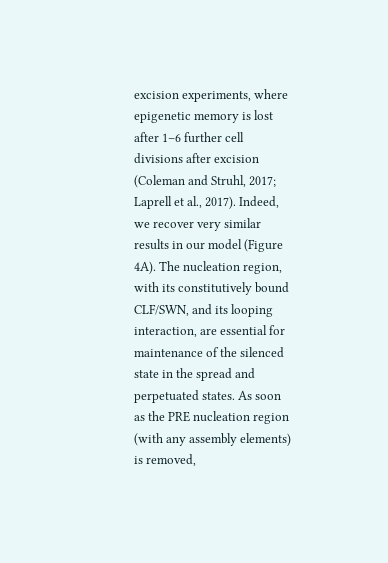excision experiments, where epigenetic memory is lost after 1–6 further cell divisions after excision (Coleman and Struhl, 2017; Laprell et al., 2017). Indeed, we recover very similar results in our model (Figure 4A). The nucleation region, with its constitutively bound CLF/SWN, and its looping interaction, are essential for maintenance of the silenced state in the spread and perpetuated states. As soon as the PRE nucleation region (with any assembly elements) is removed,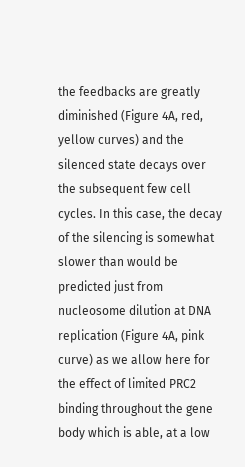the feedbacks are greatly diminished (Figure 4A, red, yellow curves) and the silenced state decays over the subsequent few cell cycles. In this case, the decay of the silencing is somewhat slower than would be predicted just from nucleosome dilution at DNA replication (Figure 4A, pink curve) as we allow here for the effect of limited PRC2 binding throughout the gene body which is able, at a low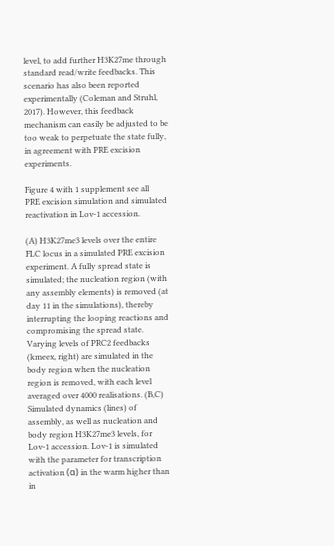level, to add further H3K27me through standard read/write feedbacks. This scenario has also been reported experimentally (Coleman and Struhl, 2017). However, this feedback mechanism can easily be adjusted to be too weak to perpetuate the state fully, in agreement with PRE excision experiments.

Figure 4 with 1 supplement see all
PRE excision simulation and simulated reactivation in Lov-1 accession.

(A) H3K27me3 levels over the entire FLC locus in a simulated PRE excision experiment. A fully spread state is simulated; the nucleation region (with any assembly elements) is removed (at day 11 in the simulations), thereby interrupting the looping reactions and compromising the spread state. Varying levels of PRC2 feedbacks (kmeex, right) are simulated in the body region when the nucleation region is removed, with each level averaged over 4000 realisations. (B,C) Simulated dynamics (lines) of assembly, as well as nucleation and body region H3K27me3 levels, for Lov-1 accession. Lov-1 is simulated with the parameter for transcription activation (α) in the warm higher than in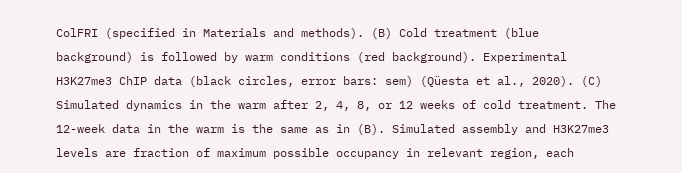ColFRI (specified in Materials and methods). (B) Cold treatment (blue background) is followed by warm conditions (red background). Experimental H3K27me3 ChIP data (black circles, error bars: sem) (Qüesta et al., 2020). (C) Simulated dynamics in the warm after 2, 4, 8, or 12 weeks of cold treatment. The 12-week data in the warm is the same as in (B). Simulated assembly and H3K27me3 levels are fraction of maximum possible occupancy in relevant region, each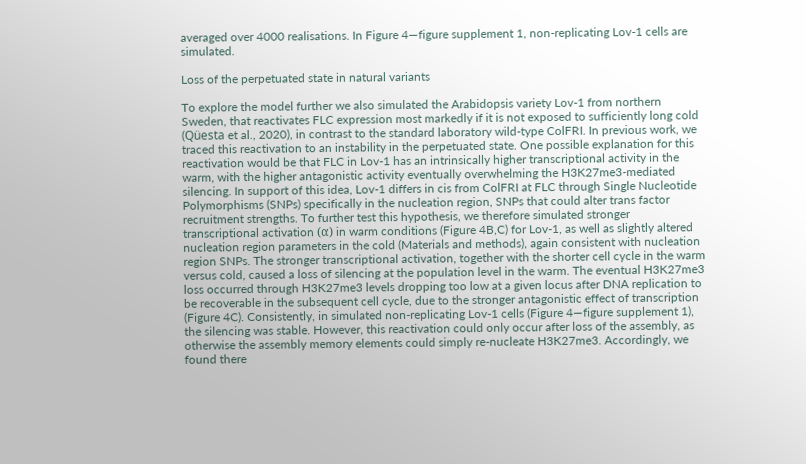averaged over 4000 realisations. In Figure 4—figure supplement 1, non-replicating Lov-1 cells are simulated.

Loss of the perpetuated state in natural variants

To explore the model further we also simulated the Arabidopsis variety Lov-1 from northern Sweden, that reactivates FLC expression most markedly if it is not exposed to sufficiently long cold (Qüesta et al., 2020), in contrast to the standard laboratory wild-type ColFRI. In previous work, we traced this reactivation to an instability in the perpetuated state. One possible explanation for this reactivation would be that FLC in Lov-1 has an intrinsically higher transcriptional activity in the warm, with the higher antagonistic activity eventually overwhelming the H3K27me3-mediated silencing. In support of this idea, Lov-1 differs in cis from ColFRI at FLC through Single Nucleotide Polymorphisms (SNPs) specifically in the nucleation region, SNPs that could alter trans factor recruitment strengths. To further test this hypothesis, we therefore simulated stronger transcriptional activation (α) in warm conditions (Figure 4B,C) for Lov-1, as well as slightly altered nucleation region parameters in the cold (Materials and methods), again consistent with nucleation region SNPs. The stronger transcriptional activation, together with the shorter cell cycle in the warm versus cold, caused a loss of silencing at the population level in the warm. The eventual H3K27me3 loss occurred through H3K27me3 levels dropping too low at a given locus after DNA replication to be recoverable in the subsequent cell cycle, due to the stronger antagonistic effect of transcription (Figure 4C). Consistently, in simulated non-replicating Lov-1 cells (Figure 4—figure supplement 1), the silencing was stable. However, this reactivation could only occur after loss of the assembly, as otherwise the assembly memory elements could simply re-nucleate H3K27me3. Accordingly, we found there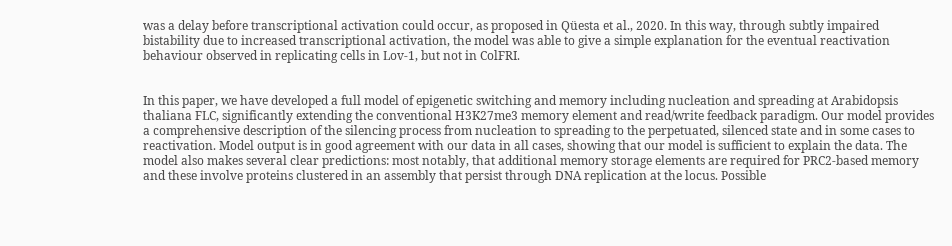was a delay before transcriptional activation could occur, as proposed in Qüesta et al., 2020. In this way, through subtly impaired bistability due to increased transcriptional activation, the model was able to give a simple explanation for the eventual reactivation behaviour observed in replicating cells in Lov-1, but not in ColFRI.


In this paper, we have developed a full model of epigenetic switching and memory including nucleation and spreading at Arabidopsis thaliana FLC, significantly extending the conventional H3K27me3 memory element and read/write feedback paradigm. Our model provides a comprehensive description of the silencing process from nucleation to spreading to the perpetuated, silenced state and in some cases to reactivation. Model output is in good agreement with our data in all cases, showing that our model is sufficient to explain the data. The model also makes several clear predictions: most notably, that additional memory storage elements are required for PRC2-based memory and these involve proteins clustered in an assembly that persist through DNA replication at the locus. Possible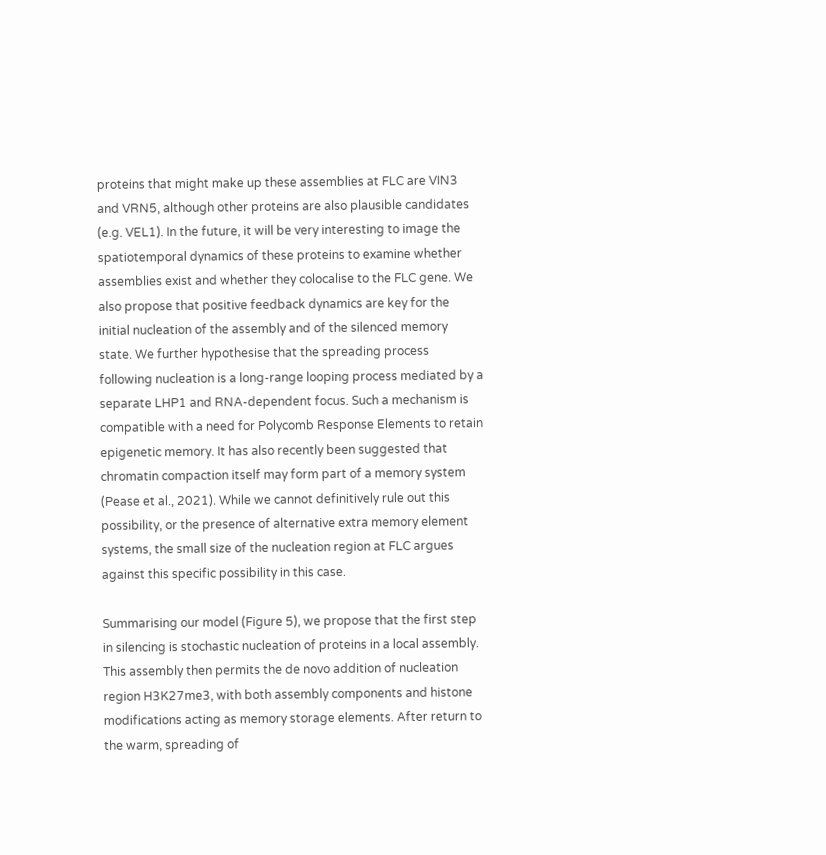proteins that might make up these assemblies at FLC are VIN3 and VRN5, although other proteins are also plausible candidates (e.g. VEL1). In the future, it will be very interesting to image the spatiotemporal dynamics of these proteins to examine whether assemblies exist and whether they colocalise to the FLC gene. We also propose that positive feedback dynamics are key for the initial nucleation of the assembly and of the silenced memory state. We further hypothesise that the spreading process following nucleation is a long-range looping process mediated by a separate LHP1 and RNA-dependent focus. Such a mechanism is compatible with a need for Polycomb Response Elements to retain epigenetic memory. It has also recently been suggested that chromatin compaction itself may form part of a memory system (Pease et al., 2021). While we cannot definitively rule out this possibility, or the presence of alternative extra memory element systems, the small size of the nucleation region at FLC argues against this specific possibility in this case.

Summarising our model (Figure 5), we propose that the first step in silencing is stochastic nucleation of proteins in a local assembly. This assembly then permits the de novo addition of nucleation region H3K27me3, with both assembly components and histone modifications acting as memory storage elements. After return to the warm, spreading of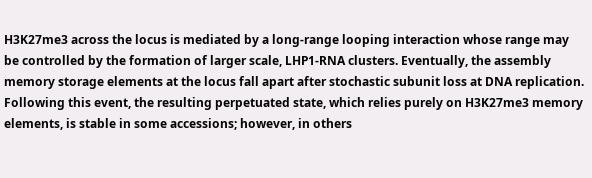H3K27me3 across the locus is mediated by a long-range looping interaction whose range may be controlled by the formation of larger scale, LHP1-RNA clusters. Eventually, the assembly memory storage elements at the locus fall apart after stochastic subunit loss at DNA replication. Following this event, the resulting perpetuated state, which relies purely on H3K27me3 memory elements, is stable in some accessions; however, in others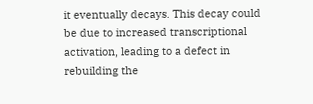it eventually decays. This decay could be due to increased transcriptional activation, leading to a defect in rebuilding the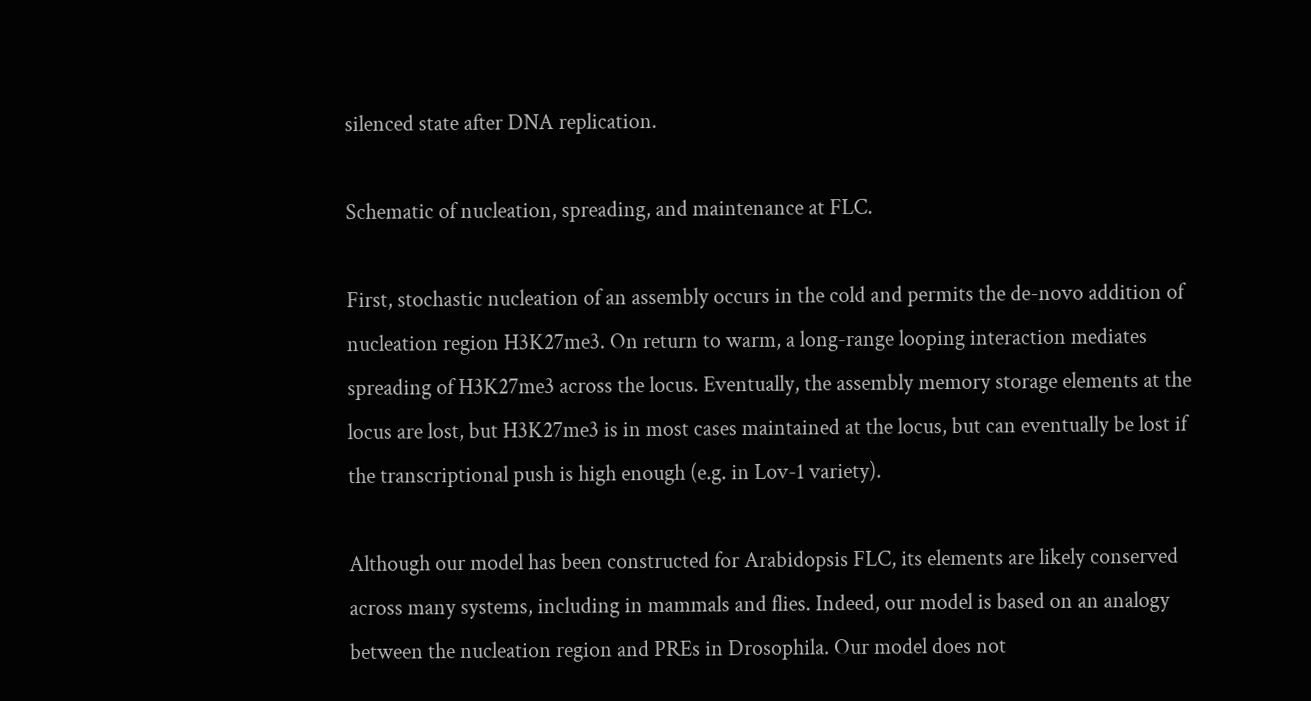silenced state after DNA replication.

Schematic of nucleation, spreading, and maintenance at FLC.

First, stochastic nucleation of an assembly occurs in the cold and permits the de-novo addition of nucleation region H3K27me3. On return to warm, a long-range looping interaction mediates spreading of H3K27me3 across the locus. Eventually, the assembly memory storage elements at the locus are lost, but H3K27me3 is in most cases maintained at the locus, but can eventually be lost if the transcriptional push is high enough (e.g. in Lov-1 variety).

Although our model has been constructed for Arabidopsis FLC, its elements are likely conserved across many systems, including in mammals and flies. Indeed, our model is based on an analogy between the nucleation region and PREs in Drosophila. Our model does not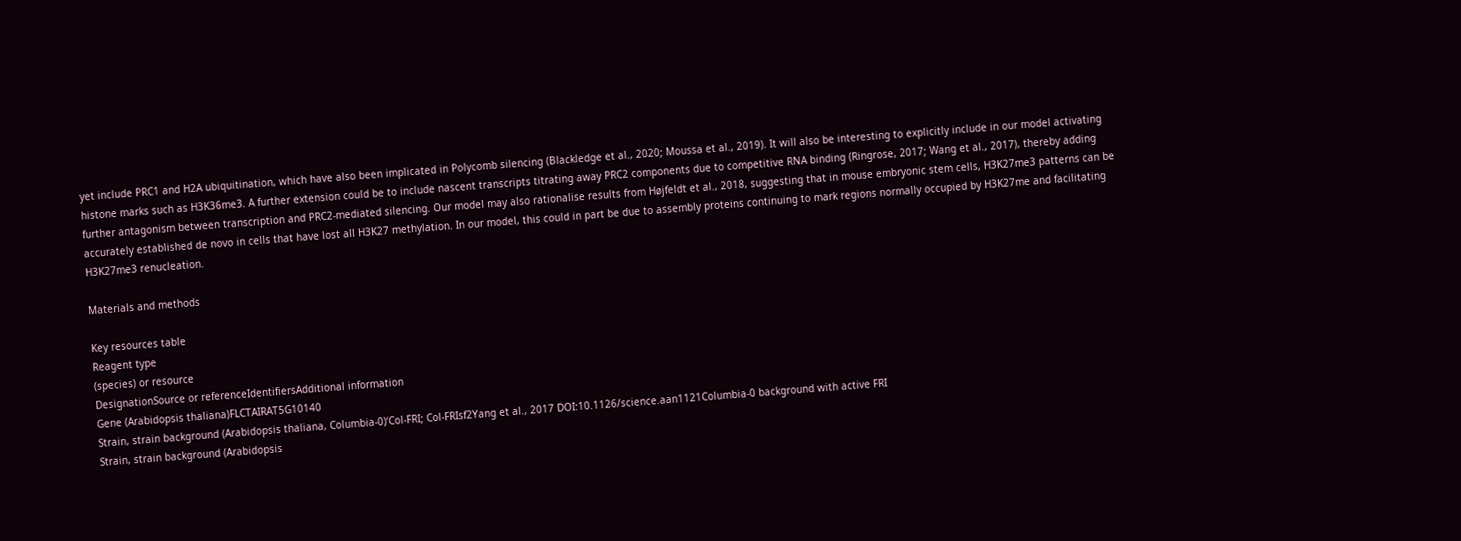yet include PRC1 and H2A ubiquitination, which have also been implicated in Polycomb silencing (Blackledge et al., 2020; Moussa et al., 2019). It will also be interesting to explicitly include in our model activating histone marks such as H3K36me3. A further extension could be to include nascent transcripts titrating away PRC2 components due to competitive RNA binding (Ringrose, 2017; Wang et al., 2017), thereby adding further antagonism between transcription and PRC2-mediated silencing. Our model may also rationalise results from Højfeldt et al., 2018, suggesting that in mouse embryonic stem cells, H3K27me3 patterns can be accurately established de novo in cells that have lost all H3K27 methylation. In our model, this could in part be due to assembly proteins continuing to mark regions normally occupied by H3K27me and facilitating H3K27me3 renucleation.

Materials and methods

Key resources table
Reagent type
(species) or resource
DesignationSource or referenceIdentifiersAdditional information
Gene (Arabidopsis thaliana)FLCTAIRAT5G10140
Strain, strain background (Arabidopsis thaliana, Columbia-0)‘Col-FRI; Col-FRIsf2Yang et al., 2017 DOI:10.1126/science.aan1121Columbia-0 background with active FRI
Strain, strain background (Arabidopsis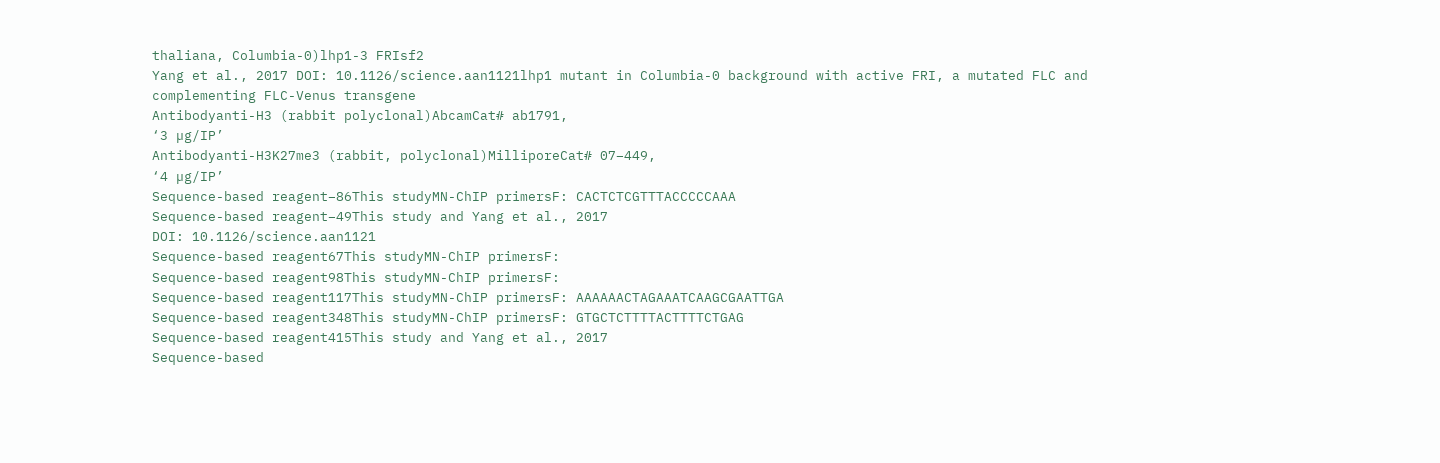thaliana, Columbia-0)lhp1-3 FRIsf2
Yang et al., 2017 DOI: 10.1126/science.aan1121lhp1 mutant in Columbia-0 background with active FRI, a mutated FLC and complementing FLC-Venus transgene
Antibodyanti-H3 (rabbit polyclonal)AbcamCat# ab1791,
‘3 µg/IP’
Antibodyanti-H3K27me3 (rabbit, polyclonal)MilliporeCat# 07–449,
‘4 µg/IP’
Sequence-based reagent−86This studyMN-ChIP primersF: CACTCTCGTTTACCCCCAAA
Sequence-based reagent−49This study and Yang et al., 2017
DOI: 10.1126/science.aan1121
Sequence-based reagent67This studyMN-ChIP primersF:
Sequence-based reagent98This studyMN-ChIP primersF:
Sequence-based reagent117This studyMN-ChIP primersF: AAAAAACTAGAAATCAAGCGAATTGA
Sequence-based reagent348This studyMN-ChIP primersF: GTGCTCTTTTACTTTTCTGAG
Sequence-based reagent415This study and Yang et al., 2017
Sequence-based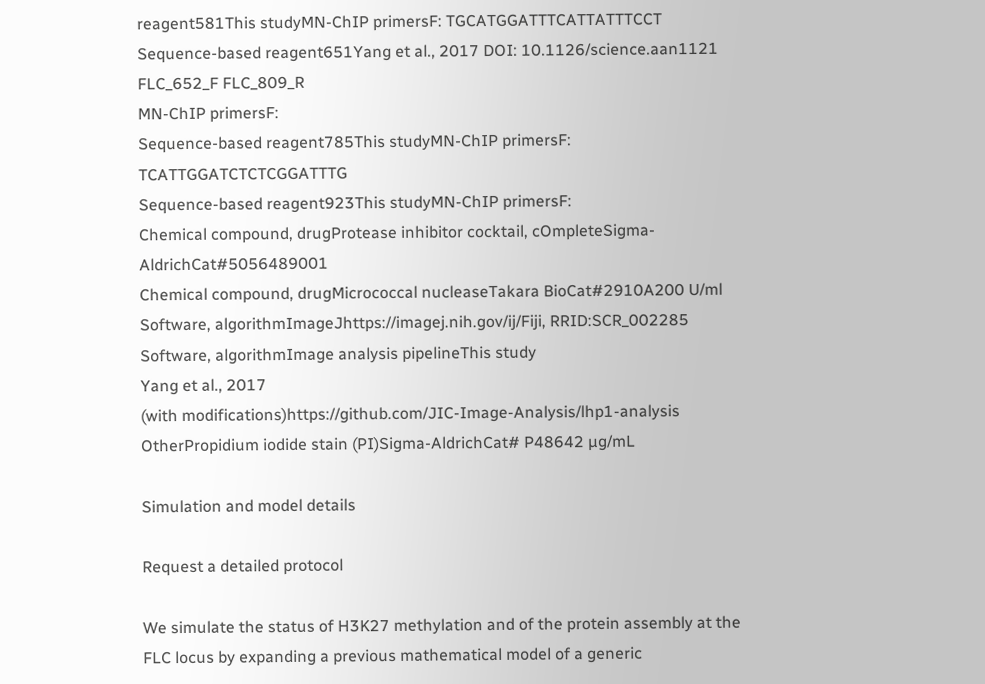reagent581This studyMN-ChIP primersF: TGCATGGATTTCATTATTTCCT
Sequence-based reagent651Yang et al., 2017 DOI: 10.1126/science.aan1121
FLC_652_F FLC_809_R
MN-ChIP primersF:
Sequence-based reagent785This studyMN-ChIP primersF: TCATTGGATCTCTCGGATTTG
Sequence-based reagent923This studyMN-ChIP primersF:
Chemical compound, drugProtease inhibitor cocktail, cOmpleteSigma- AldrichCat#5056489001
Chemical compound, drugMicrococcal nucleaseTakara BioCat#2910A200 U/ml
Software, algorithmImageJhttps://imagej.nih.gov/ij/Fiji, RRID:SCR_002285
Software, algorithmImage analysis pipelineThis study
Yang et al., 2017
(with modifications)https://github.com/JIC-Image-Analysis/lhp1-analysis
OtherPropidium iodide stain (PI)Sigma-AldrichCat# P48642 µg/mL

Simulation and model details

Request a detailed protocol

We simulate the status of H3K27 methylation and of the protein assembly at the FLC locus by expanding a previous mathematical model of a generic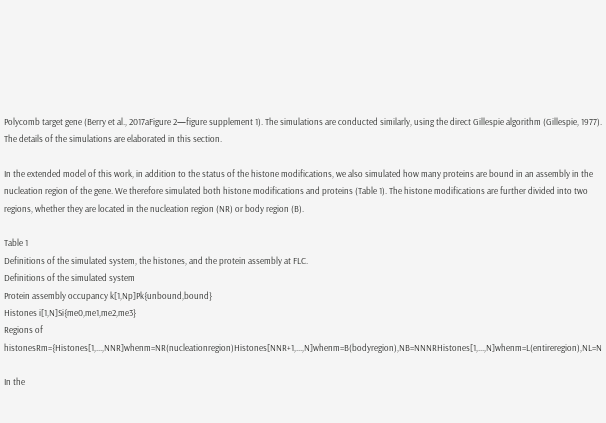Polycomb target gene (Berry et al., 2017aFigure 2—figure supplement 1). The simulations are conducted similarly, using the direct Gillespie algorithm (Gillespie, 1977). The details of the simulations are elaborated in this section.

In the extended model of this work, in addition to the status of the histone modifications, we also simulated how many proteins are bound in an assembly in the nucleation region of the gene. We therefore simulated both histone modifications and proteins (Table 1). The histone modifications are further divided into two regions, whether they are located in the nucleation region (NR) or body region (B).

Table 1
Definitions of the simulated system, the histones, and the protein assembly at FLC.
Definitions of the simulated system
Protein assembly occupancy k[1,Np]Pk{unbound,bound}
Histones i[1,N]Si{me0,me1,me2,me3}
Regions of histonesRm={Histones[1,...,NNR]whenm=NR(nucleationregion)Histones[NNR+1,...,N]whenm=B(bodyregion),NB=NNNRHistones[1,...,N]whenm=L(entireregion),NL=N

In the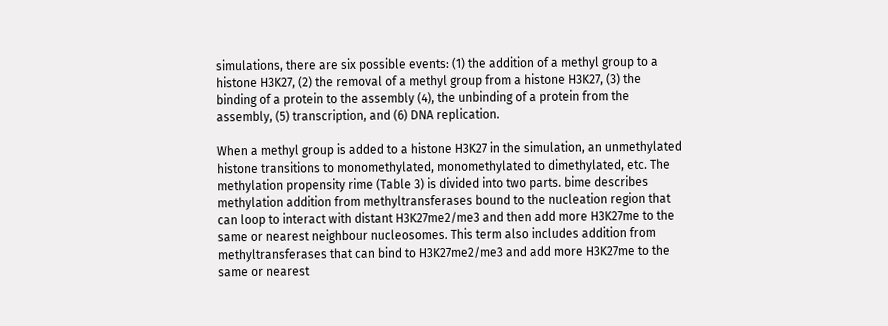simulations, there are six possible events: (1) the addition of a methyl group to a histone H3K27, (2) the removal of a methyl group from a histone H3K27, (3) the binding of a protein to the assembly (4), the unbinding of a protein from the assembly, (5) transcription, and (6) DNA replication.

When a methyl group is added to a histone H3K27 in the simulation, an unmethylated histone transitions to monomethylated, monomethylated to dimethylated, etc. The methylation propensity rime (Table 3) is divided into two parts. bime describes methylation addition from methyltransferases bound to the nucleation region that can loop to interact with distant H3K27me2/me3 and then add more H3K27me to the same or nearest neighbour nucleosomes. This term also includes addition from methyltransferases that can bind to H3K27me2/me3 and add more H3K27me to the same or nearest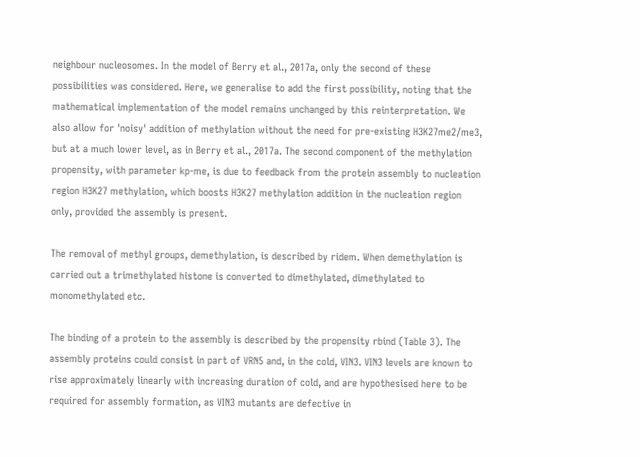neighbour nucleosomes. In the model of Berry et al., 2017a, only the second of these possibilities was considered. Here, we generalise to add the first possibility, noting that the mathematical implementation of the model remains unchanged by this reinterpretation. We also allow for 'noisy' addition of methylation without the need for pre-existing H3K27me2/me3, but at a much lower level, as in Berry et al., 2017a. The second component of the methylation propensity, with parameter kp-me, is due to feedback from the protein assembly to nucleation region H3K27 methylation, which boosts H3K27 methylation addition in the nucleation region only, provided the assembly is present.

The removal of methyl groups, demethylation, is described by ridem. When demethylation is carried out a trimethylated histone is converted to dimethylated, dimethylated to monomethylated etc.

The binding of a protein to the assembly is described by the propensity rbind (Table 3). The assembly proteins could consist in part of VRN5 and, in the cold, VIN3. VIN3 levels are known to rise approximately linearly with increasing duration of cold, and are hypothesised here to be required for assembly formation, as VIN3 mutants are defective in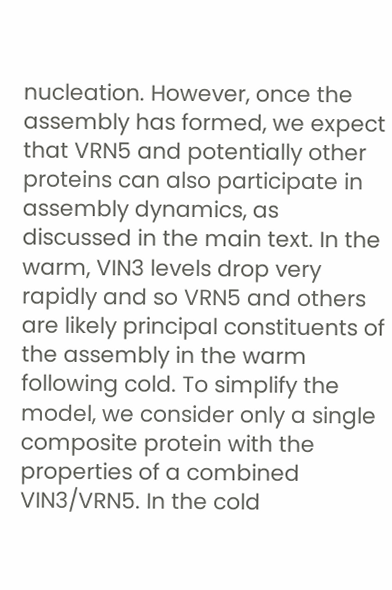nucleation. However, once the assembly has formed, we expect that VRN5 and potentially other proteins can also participate in assembly dynamics, as discussed in the main text. In the warm, VIN3 levels drop very rapidly and so VRN5 and others are likely principal constituents of the assembly in the warm following cold. To simplify the model, we consider only a single composite protein with the properties of a combined VIN3/VRN5. In the cold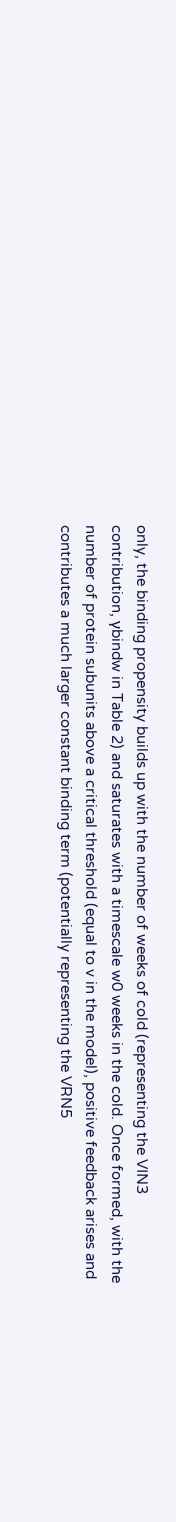only, the binding propensity builds up with the number of weeks of cold (representing the VIN3 contribution, γbindw in Table 2) and saturates with a timescale w0 weeks in the cold. Once formed, with the number of protein subunits above a critical threshold (equal to v in the model), positive feedback arises and contributes a much larger constant binding term (potentially representing the VRN5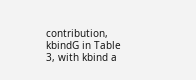contribution, kbindG in Table 3, with kbind a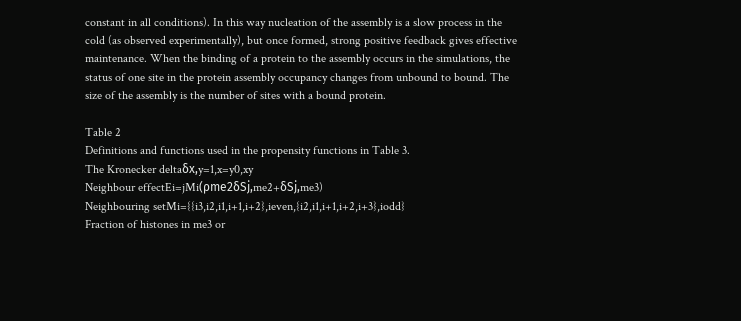constant in all conditions). In this way nucleation of the assembly is a slow process in the cold (as observed experimentally), but once formed, strong positive feedback gives effective maintenance. When the binding of a protein to the assembly occurs in the simulations, the status of one site in the protein assembly occupancy changes from unbound to bound. The size of the assembly is the number of sites with a bound protein.

Table 2
Definitions and functions used in the propensity functions in Table 3.
The Kronecker deltaδx,y=1,x=y0,xy
Neighbour effectEi=jMi(ρme2δSj,me2+δSj,me3)
Neighbouring setMi={{i3,i2,i1,i+1,i+2},ieven,{i2,i1,i+1,i+2,i+3},iodd}
Fraction of histones in me3 or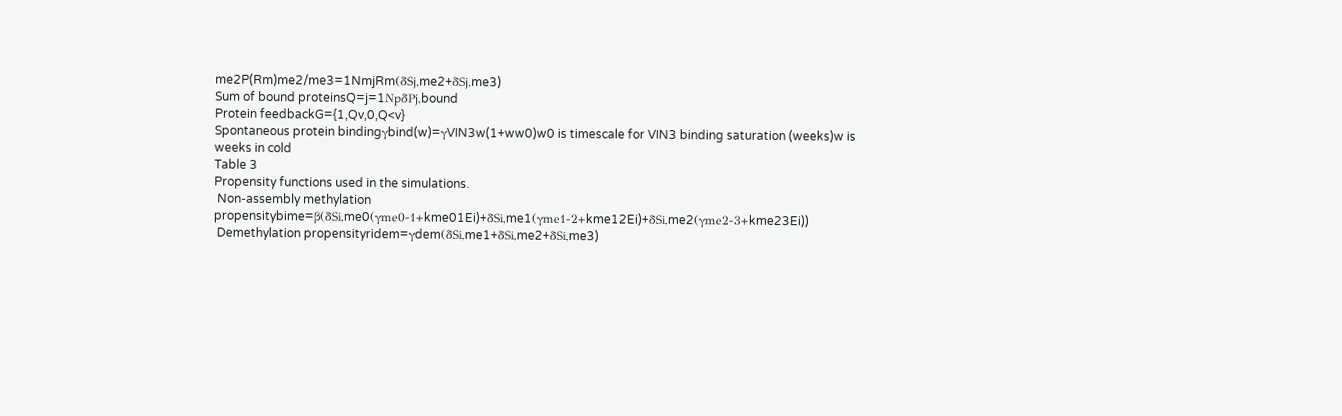me2P(Rm)me2/me3=1NmjRm(δSj,me2+δSj,me3)
Sum of bound proteinsQ=j=1NpδPj,bound
Protein feedbackG={1,Qv,0,Q<v}
Spontaneous protein bindingγbind(w)=γVIN3w(1+ww0)w0 is timescale for VIN3 binding saturation (weeks)w is weeks in cold
Table 3
Propensity functions used in the simulations.
 Non-assembly methylation propensitybime=β(δSi,me0(γme0-1+kme01Ei)+δSi,me1(γme1-2+kme12Ei)+δSi,me2(γme2-3+kme23Ei))
 Demethylation propensityridem=γdem(δSi,me1+δSi,me2+δSi,me3)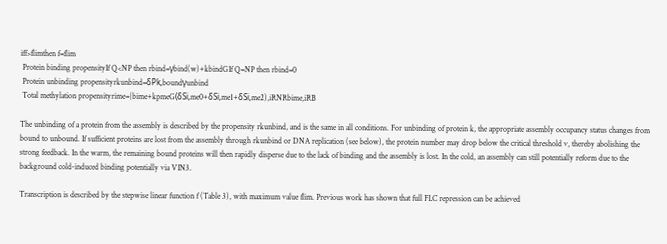iff>flimthen f=flim
 Protein binding propensityIf Q<NP then rbind=γbind(w)+kbindGIf Q=NP then rbind=0
 Protein unbinding propensityrkunbind=δPk,boundγunbind
 Total methylation propensityrime={bime+kpmeG(δSi,me0+δSi,me1+δSi,me2),iRNRbime,iRB

The unbinding of a protein from the assembly is described by the propensity rkunbind, and is the same in all conditions. For unbinding of protein k, the appropriate assembly occupancy status changes from bound to unbound. If sufficient proteins are lost from the assembly through rkunbind or DNA replication (see below), the protein number may drop below the critical threshold v, thereby abolishing the strong feedback. In the warm, the remaining bound proteins will then rapidly disperse due to the lack of binding and the assembly is lost. In the cold, an assembly can still potentially reform due to the background cold-induced binding potentially via VIN3.

Transcription is described by the stepwise linear function f (Table 3), with maximum value flim. Previous work has shown that full FLC repression can be achieved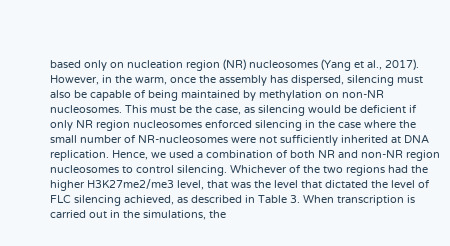based only on nucleation region (NR) nucleosomes (Yang et al., 2017). However, in the warm, once the assembly has dispersed, silencing must also be capable of being maintained by methylation on non-NR nucleosomes. This must be the case, as silencing would be deficient if only NR region nucleosomes enforced silencing in the case where the small number of NR-nucleosomes were not sufficiently inherited at DNA replication. Hence, we used a combination of both NR and non-NR region nucleosomes to control silencing. Whichever of the two regions had the higher H3K27me2/me3 level, that was the level that dictated the level of FLC silencing achieved, as described in Table 3. When transcription is carried out in the simulations, the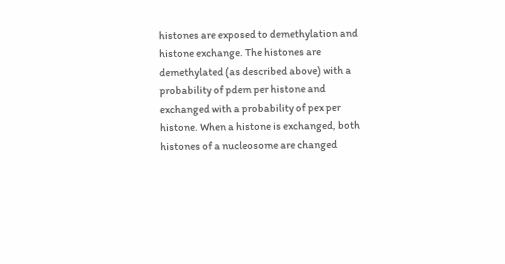histones are exposed to demethylation and histone exchange. The histones are demethylated (as described above) with a probability of pdem per histone and exchanged with a probability of pex per histone. When a histone is exchanged, both histones of a nucleosome are changed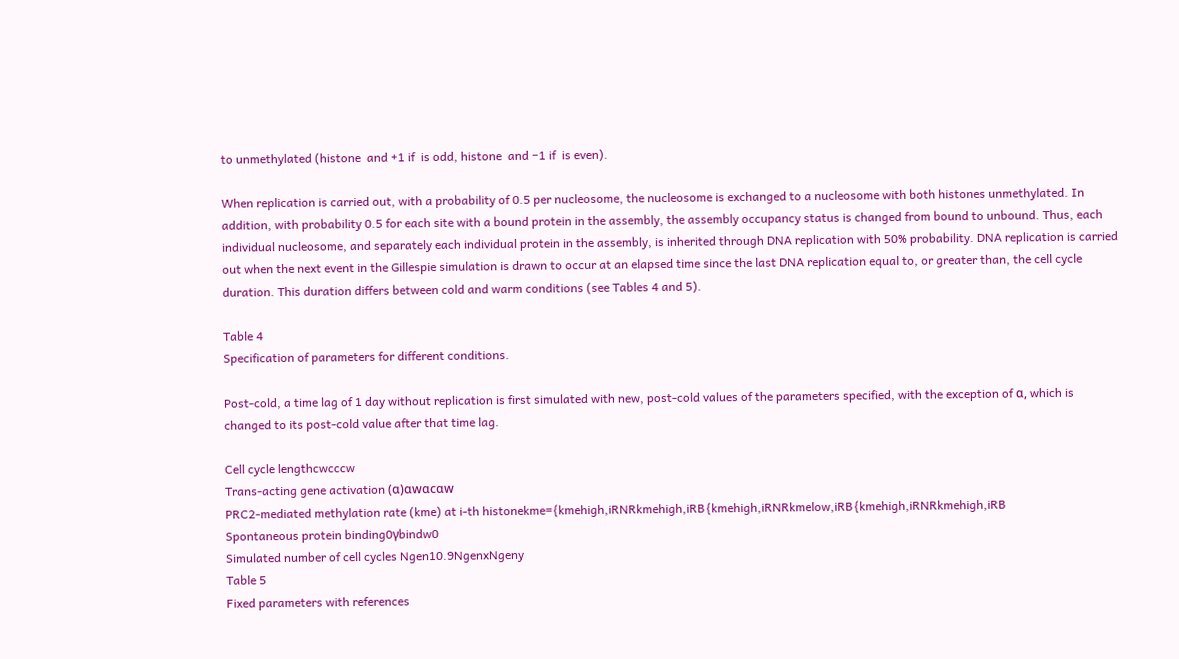to unmethylated (histone  and +1 if  is odd, histone  and −1 if  is even).

When replication is carried out, with a probability of 0.5 per nucleosome, the nucleosome is exchanged to a nucleosome with both histones unmethylated. In addition, with probability 0.5 for each site with a bound protein in the assembly, the assembly occupancy status is changed from bound to unbound. Thus, each individual nucleosome, and separately each individual protein in the assembly, is inherited through DNA replication with 50% probability. DNA replication is carried out when the next event in the Gillespie simulation is drawn to occur at an elapsed time since the last DNA replication equal to, or greater than, the cell cycle duration. This duration differs between cold and warm conditions (see Tables 4 and 5).

Table 4
Specification of parameters for different conditions.

Post-cold, a time lag of 1 day without replication is first simulated with new, post-cold values of the parameters specified, with the exception of α, which is changed to its post-cold value after that time lag.

Cell cycle lengthcwcccw
Trans-acting gene activation (α)αwαcαw
PRC2-mediated methylation rate (kme) at i-th histonekme={kmehigh,iRNRkmehigh,iRB{kmehigh,iRNRkmelow,iRB{kmehigh,iRNRkmehigh,iRB
Spontaneous protein binding0γbindw0
Simulated number of cell cycles Ngen10.9NgenxNgeny
Table 5
Fixed parameters with references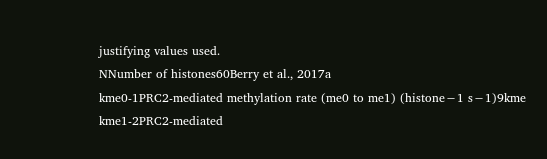justifying values used.
NNumber of histones60Berry et al., 2017a
kme0-1PRC2-mediated methylation rate (me0 to me1) (histone−1 s−1)9kme
kme1-2PRC2-mediated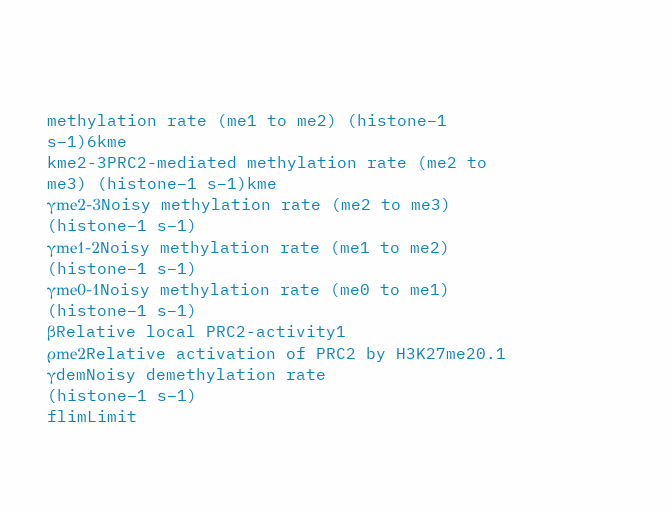methylation rate (me1 to me2) (histone−1 s−1)6kme
kme2-3PRC2-mediated methylation rate (me2 to me3) (histone−1 s−1)kme
γme2-3Noisy methylation rate (me2 to me3)
(histone−1 s−1)
γme1-2Noisy methylation rate (me1 to me2)
(histone−1 s−1)
γme0-1Noisy methylation rate (me0 to me1)
(histone−1 s−1)
βRelative local PRC2-activity1
ρme2Relative activation of PRC2 by H3K27me20.1
γdemNoisy demethylation rate
(histone−1 s−1)
flimLimit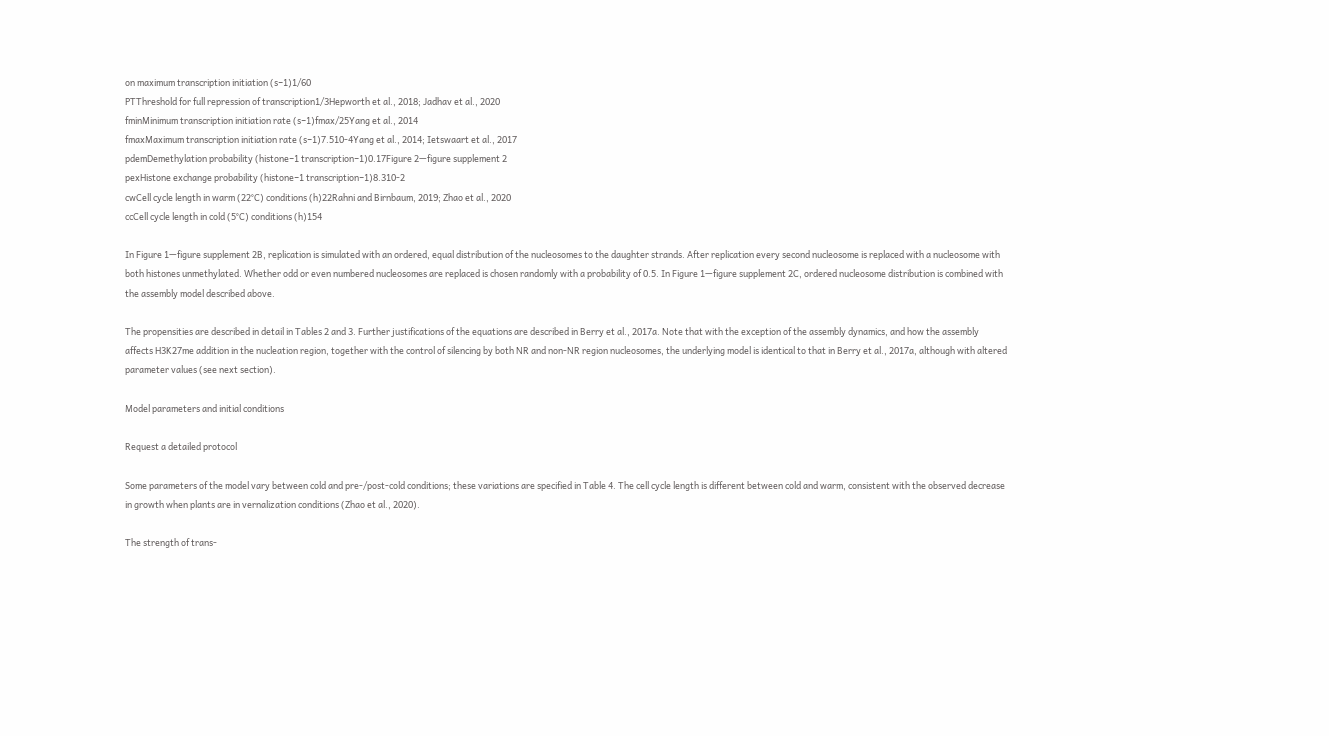on maximum transcription initiation (s−1)1/60
PTThreshold for full repression of transcription1/3Hepworth et al., 2018; Jadhav et al., 2020
fminMinimum transcription initiation rate (s−1)fmax/25Yang et al., 2014
fmaxMaximum transcription initiation rate (s−1)7.510-4Yang et al., 2014; Ietswaart et al., 2017
pdemDemethylation probability (histone−1 transcription−1)0.17Figure 2—figure supplement 2
pexHistone exchange probability (histone−1 transcription−1)8.310-2
cwCell cycle length in warm (22°C) conditions (h)22Rahni and Birnbaum, 2019; Zhao et al., 2020
ccCell cycle length in cold (5°C) conditions (h)154

In Figure 1—figure supplement 2B, replication is simulated with an ordered, equal distribution of the nucleosomes to the daughter strands. After replication every second nucleosome is replaced with a nucleosome with both histones unmethylated. Whether odd or even numbered nucleosomes are replaced is chosen randomly with a probability of 0.5. In Figure 1—figure supplement 2C, ordered nucleosome distribution is combined with the assembly model described above.

The propensities are described in detail in Tables 2 and 3. Further justifications of the equations are described in Berry et al., 2017a. Note that with the exception of the assembly dynamics, and how the assembly affects H3K27me addition in the nucleation region, together with the control of silencing by both NR and non-NR region nucleosomes, the underlying model is identical to that in Berry et al., 2017a, although with altered parameter values (see next section).

Model parameters and initial conditions

Request a detailed protocol

Some parameters of the model vary between cold and pre-/post-cold conditions; these variations are specified in Table 4. The cell cycle length is different between cold and warm, consistent with the observed decrease in growth when plants are in vernalization conditions (Zhao et al., 2020).

The strength of trans-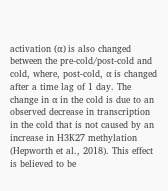activation (α) is also changed between the pre-cold/post-cold and cold, where, post-cold, α is changed after a time lag of 1 day. The change in α in the cold is due to an observed decrease in transcription in the cold that is not caused by an increase in H3K27 methylation (Hepworth et al., 2018). This effect is believed to be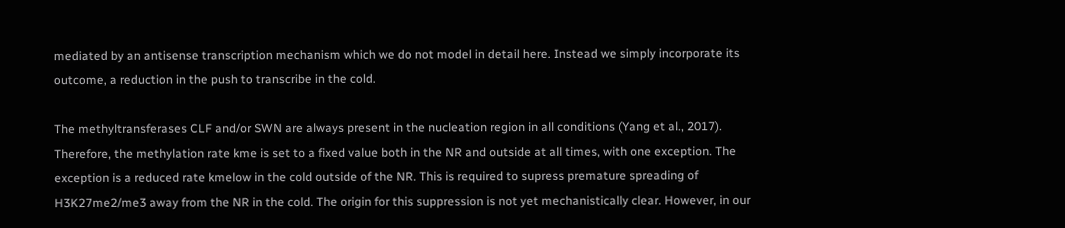mediated by an antisense transcription mechanism which we do not model in detail here. Instead we simply incorporate its outcome, a reduction in the push to transcribe in the cold.

The methyltransferases CLF and/or SWN are always present in the nucleation region in all conditions (Yang et al., 2017). Therefore, the methylation rate kme is set to a fixed value both in the NR and outside at all times, with one exception. The exception is a reduced rate kmelow in the cold outside of the NR. This is required to supress premature spreading of H3K27me2/me3 away from the NR in the cold. The origin for this suppression is not yet mechanistically clear. However, in our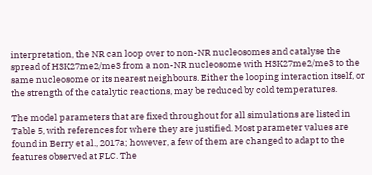interpretation, the NR can loop over to non-NR nucleosomes and catalyse the spread of H3K27me2/me3 from a non-NR nucleosome with H3K27me2/me3 to the same nucleosome or its nearest neighbours. Either the looping interaction itself, or the strength of the catalytic reactions, may be reduced by cold temperatures.

The model parameters that are fixed throughout for all simulations are listed in Table 5, with references for where they are justified. Most parameter values are found in Berry et al., 2017a; however, a few of them are changed to adapt to the features observed at FLC. The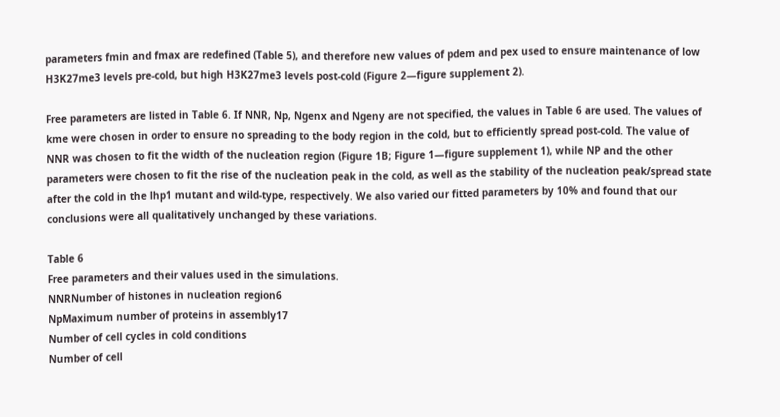parameters fmin and fmax are redefined (Table 5), and therefore new values of pdem and pex used to ensure maintenance of low H3K27me3 levels pre-cold, but high H3K27me3 levels post-cold (Figure 2—figure supplement 2).

Free parameters are listed in Table 6. If NNR, Np, Ngenx and Ngeny are not specified, the values in Table 6 are used. The values of kme were chosen in order to ensure no spreading to the body region in the cold, but to efficiently spread post-cold. The value of NNR was chosen to fit the width of the nucleation region (Figure 1B; Figure 1—figure supplement 1), while NP and the other parameters were chosen to fit the rise of the nucleation peak in the cold, as well as the stability of the nucleation peak/spread state after the cold in the lhp1 mutant and wild-type, respectively. We also varied our fitted parameters by 10% and found that our conclusions were all qualitatively unchanged by these variations.

Table 6
Free parameters and their values used in the simulations.
NNRNumber of histones in nucleation region6
NpMaximum number of proteins in assembly17
Number of cell cycles in cold conditions
Number of cell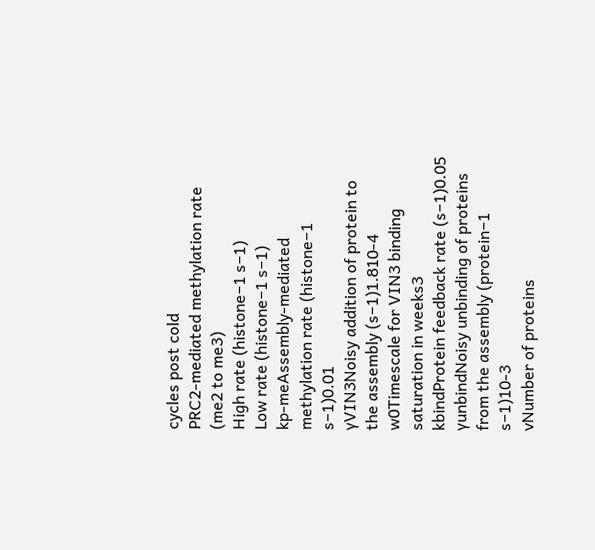cycles post cold
PRC2-mediated methylation rate (me2 to me3)
High rate (histone−1 s−1)
Low rate (histone−1 s−1)
kp-meAssembly-mediated methylation rate (histone−1 s−1)0.01
γVIN3Noisy addition of protein to the assembly (s−1)1.810-4
w0Timescale for VIN3 binding saturation in weeks3
kbindProtein feedback rate (s−1)0.05
γunbindNoisy unbinding of proteins from the assembly (protein−1 s−1)10-3
vNumber of proteins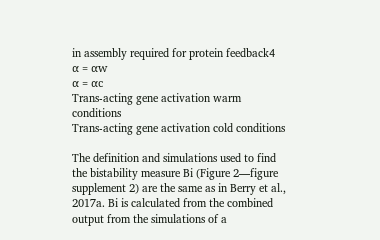in assembly required for protein feedback4
α = αw
α = αc
Trans-acting gene activation warm conditions
Trans-acting gene activation cold conditions

The definition and simulations used to find the bistability measure Bi (Figure 2—figure supplement 2) are the same as in Berry et al., 2017a. Bi is calculated from the combined output from the simulations of a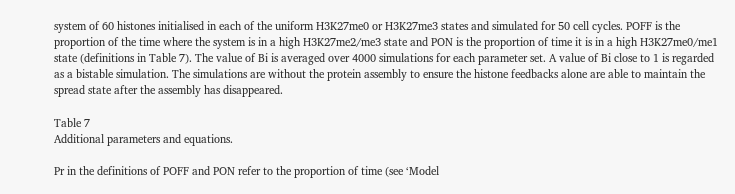system of 60 histones initialised in each of the uniform H3K27me0 or H3K27me3 states and simulated for 50 cell cycles. POFF is the proportion of the time where the system is in a high H3K27me2/me3 state and PON is the proportion of time it is in a high H3K27me0/me1 state (definitions in Table 7). The value of Bi is averaged over 4000 simulations for each parameter set. A value of Bi close to 1 is regarded as a bistable simulation. The simulations are without the protein assembly to ensure the histone feedbacks alone are able to maintain the spread state after the assembly has disappeared.

Table 7
Additional parameters and equations.

Pr in the definitions of POFF and PON refer to the proportion of time (see ‘Model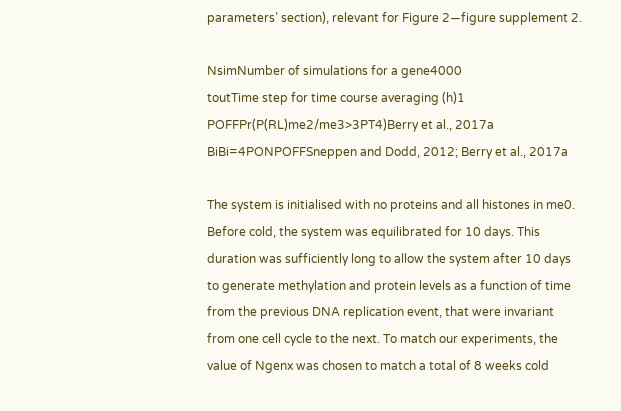parameters’ section), relevant for Figure 2—figure supplement 2.

NsimNumber of simulations for a gene4000
toutTime step for time course averaging (h)1
POFFPr(P(RL)me2/me3>3PT4)Berry et al., 2017a
BiBi=4PONPOFFSneppen and Dodd, 2012; Berry et al., 2017a

The system is initialised with no proteins and all histones in me0. Before cold, the system was equilibrated for 10 days. This duration was sufficiently long to allow the system after 10 days to generate methylation and protein levels as a function of time from the previous DNA replication event, that were invariant from one cell cycle to the next. To match our experiments, the value of Ngenx was chosen to match a total of 8 weeks cold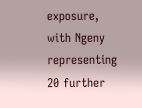exposure, with Ngeny representing 20 further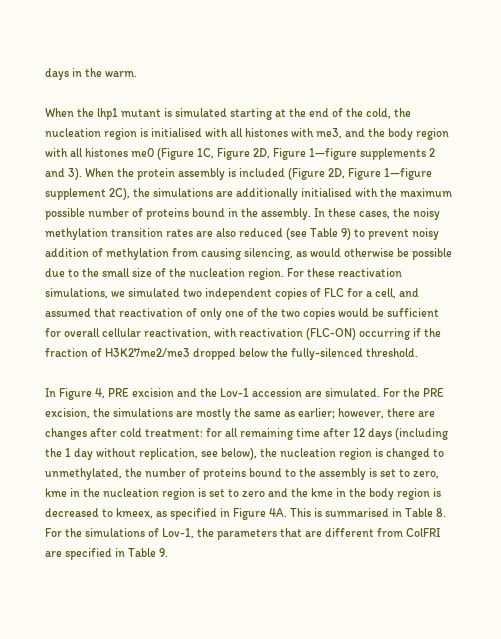days in the warm.

When the lhp1 mutant is simulated starting at the end of the cold, the nucleation region is initialised with all histones with me3, and the body region with all histones me0 (Figure 1C, Figure 2D, Figure 1—figure supplements 2 and 3). When the protein assembly is included (Figure 2D, Figure 1—figure supplement 2C), the simulations are additionally initialised with the maximum possible number of proteins bound in the assembly. In these cases, the noisy methylation transition rates are also reduced (see Table 9) to prevent noisy addition of methylation from causing silencing, as would otherwise be possible due to the small size of the nucleation region. For these reactivation simulations, we simulated two independent copies of FLC for a cell, and assumed that reactivation of only one of the two copies would be sufficient for overall cellular reactivation, with reactivation (FLC-ON) occurring if the fraction of H3K27me2/me3 dropped below the fully-silenced threshold.

In Figure 4, PRE excision and the Lov-1 accession are simulated. For the PRE excision, the simulations are mostly the same as earlier; however, there are changes after cold treatment: for all remaining time after 12 days (including the 1 day without replication, see below), the nucleation region is changed to unmethylated, the number of proteins bound to the assembly is set to zero, kme in the nucleation region is set to zero and the kme in the body region is decreased to kmeex, as specified in Figure 4A. This is summarised in Table 8. For the simulations of Lov-1, the parameters that are different from ColFRI are specified in Table 9.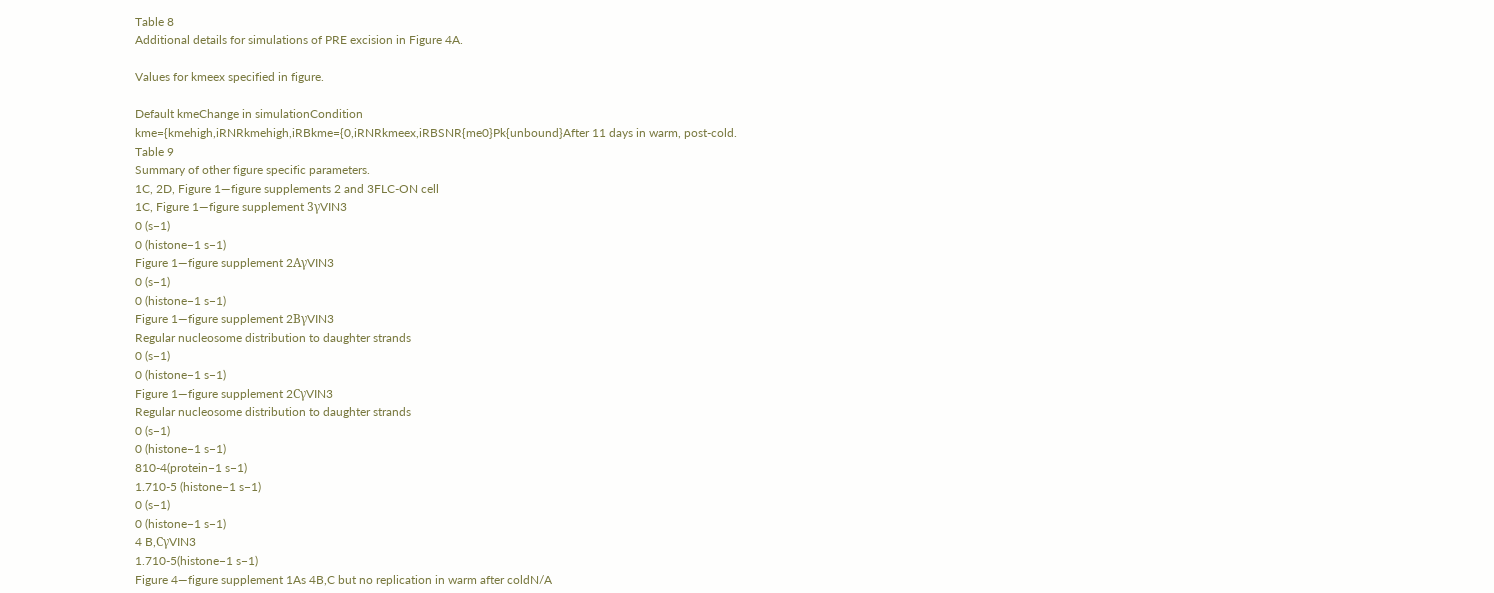Table 8
Additional details for simulations of PRE excision in Figure 4A.

Values for kmeex specified in figure.

Default kmeChange in simulationCondition
kme={kmehigh,iRNRkmehigh,iRBkme={0,iRNRkmeex,iRBSNR{me0}Pk{unbound}After 11 days in warm, post-cold.
Table 9
Summary of other figure specific parameters.
1C, 2D, Figure 1—figure supplements 2 and 3FLC-ON cell
1C, Figure 1—figure supplement 3γVIN3
0 (s−1)
0 (histone−1 s−1)
Figure 1—figure supplement 2AγVIN3
0 (s−1)
0 (histone−1 s−1)
Figure 1—figure supplement 2BγVIN3
Regular nucleosome distribution to daughter strands
0 (s−1)
0 (histone−1 s−1)
Figure 1—figure supplement 2CγVIN3
Regular nucleosome distribution to daughter strands
0 (s−1)
0 (histone−1 s−1)
810-4(protein−1 s−1)
1.710-5 (histone−1 s−1)
0 (s−1)
0 (histone−1 s−1)
4 B,CγVIN3
1.710-5(histone−1 s−1)
Figure 4—figure supplement 1As 4B,C but no replication in warm after coldN/A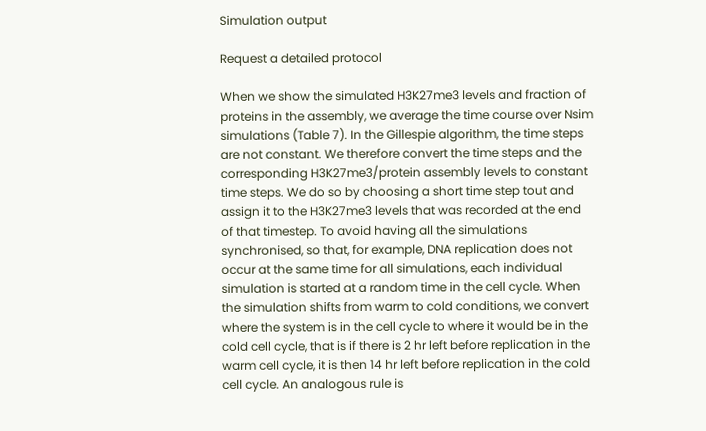Simulation output

Request a detailed protocol

When we show the simulated H3K27me3 levels and fraction of proteins in the assembly, we average the time course over Nsim simulations (Table 7). In the Gillespie algorithm, the time steps are not constant. We therefore convert the time steps and the corresponding H3K27me3/protein assembly levels to constant time steps. We do so by choosing a short time step tout and assign it to the H3K27me3 levels that was recorded at the end of that timestep. To avoid having all the simulations synchronised, so that, for example, DNA replication does not occur at the same time for all simulations, each individual simulation is started at a random time in the cell cycle. When the simulation shifts from warm to cold conditions, we convert where the system is in the cell cycle to where it would be in the cold cell cycle, that is if there is 2 hr left before replication in the warm cell cycle, it is then 14 hr left before replication in the cold cell cycle. An analogous rule is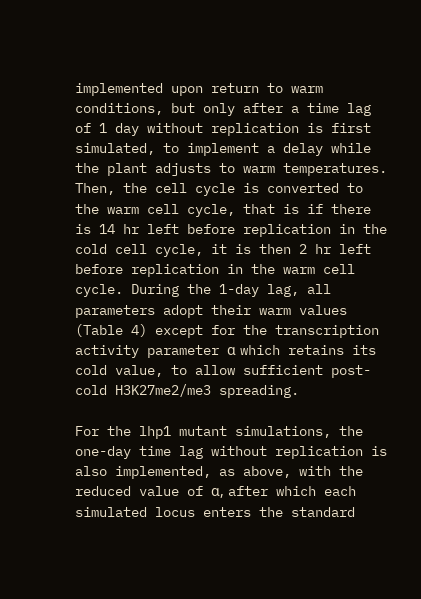implemented upon return to warm conditions, but only after a time lag of 1 day without replication is first simulated, to implement a delay while the plant adjusts to warm temperatures. Then, the cell cycle is converted to the warm cell cycle, that is if there is 14 hr left before replication in the cold cell cycle, it is then 2 hr left before replication in the warm cell cycle. During the 1-day lag, all parameters adopt their warm values (Table 4) except for the transcription activity parameter α which retains its cold value, to allow sufficient post-cold H3K27me2/me3 spreading.

For the lhp1 mutant simulations, the one-day time lag without replication is also implemented, as above, with the reduced value of α, after which each simulated locus enters the standard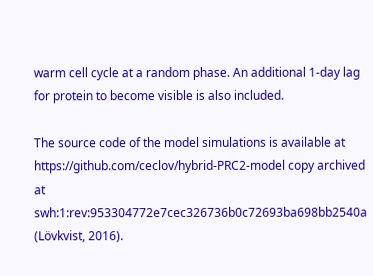warm cell cycle at a random phase. An additional 1-day lag for protein to become visible is also included.

The source code of the model simulations is available at https://github.com/ceclov/hybrid-PRC2-model copy archived at swh:1:rev:953304772e7cec326736b0c72693ba698bb2540a (Lövkvist, 2016).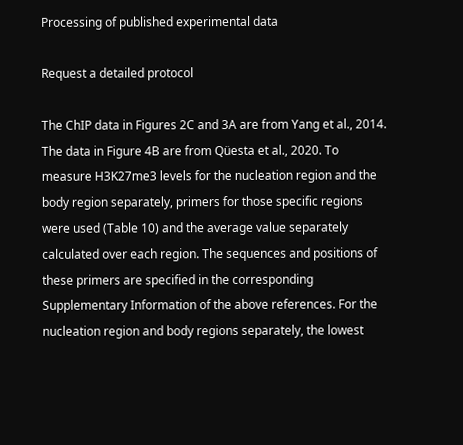Processing of published experimental data

Request a detailed protocol

The ChIP data in Figures 2C and 3A are from Yang et al., 2014. The data in Figure 4B are from Qüesta et al., 2020. To measure H3K27me3 levels for the nucleation region and the body region separately, primers for those specific regions were used (Table 10) and the average value separately calculated over each region. The sequences and positions of these primers are specified in the corresponding Supplementary Information of the above references. For the nucleation region and body regions separately, the lowest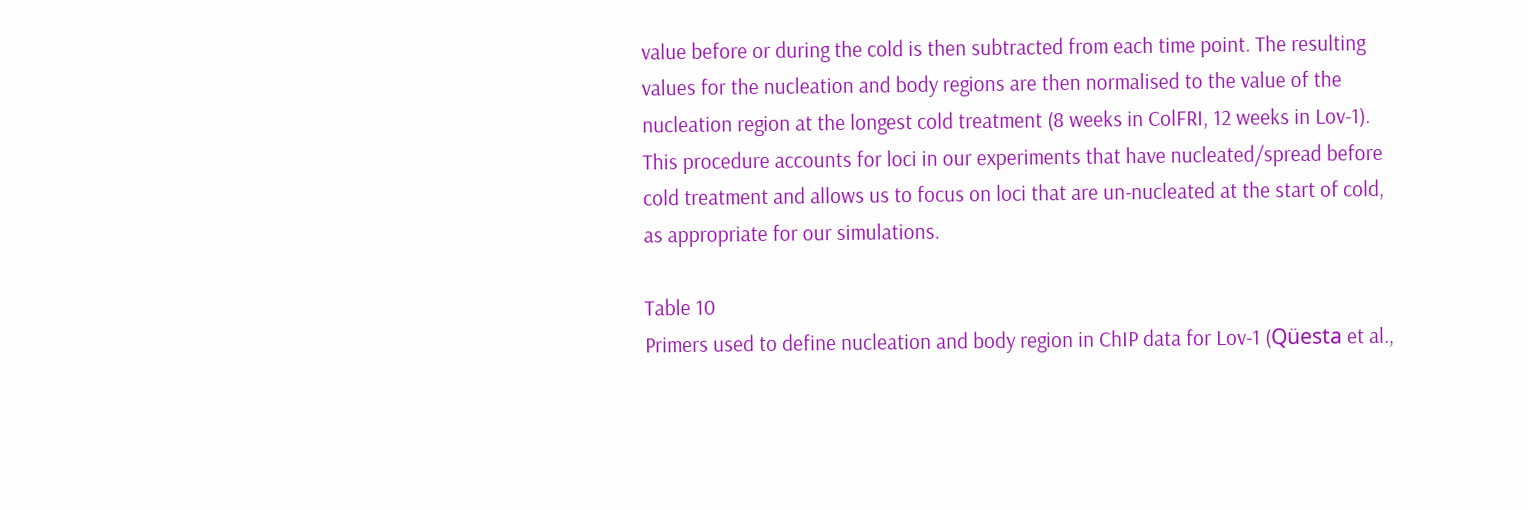value before or during the cold is then subtracted from each time point. The resulting values for the nucleation and body regions are then normalised to the value of the nucleation region at the longest cold treatment (8 weeks in ColFRI, 12 weeks in Lov-1). This procedure accounts for loci in our experiments that have nucleated/spread before cold treatment and allows us to focus on loci that are un-nucleated at the start of cold, as appropriate for our simulations.

Table 10
Primers used to define nucleation and body region in ChIP data for Lov-1 (Qüesta et al.,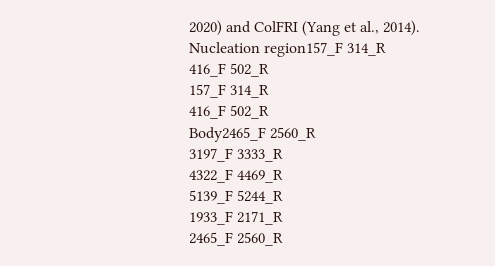2020) and ColFRI (Yang et al., 2014).
Nucleation region157_F 314_R
416_F 502_R
157_F 314_R
416_F 502_R
Body2465_F 2560_R
3197_F 3333_R
4322_F 4469_R
5139_F 5244_R
1933_F 2171_R
2465_F 2560_R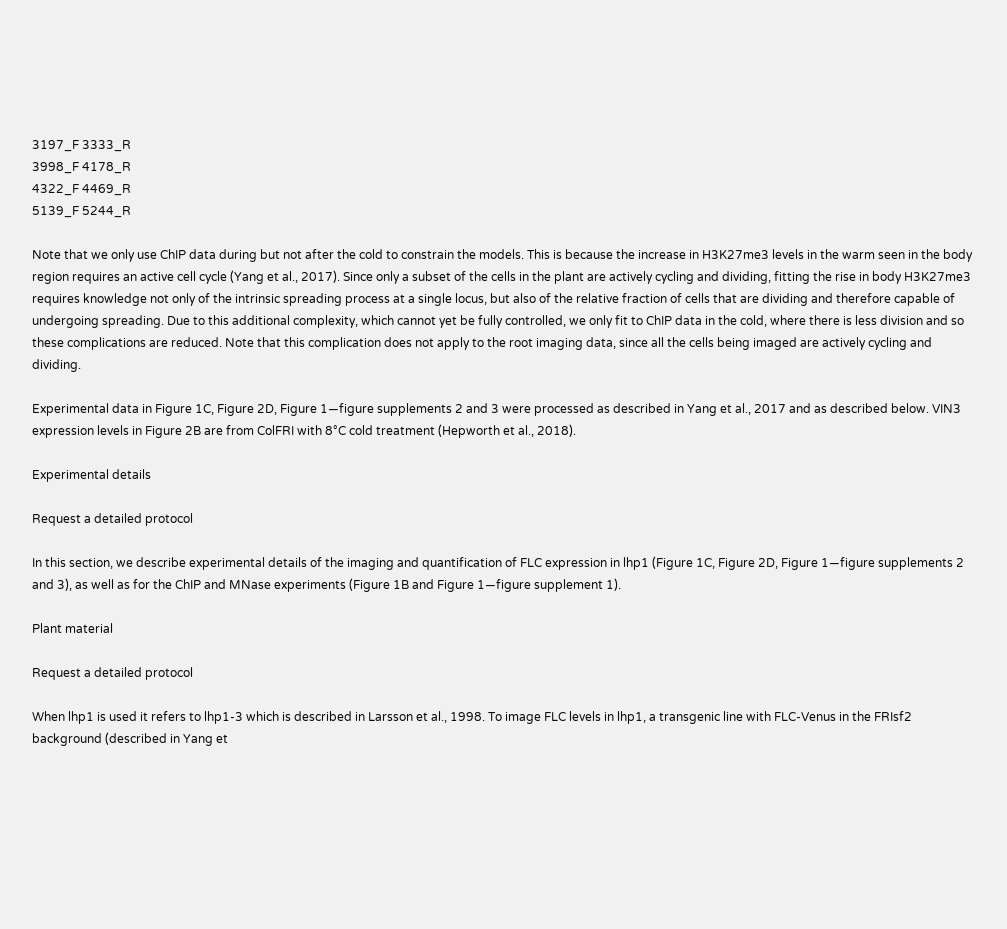3197_F 3333_R
3998_F 4178_R
4322_F 4469_R
5139_F 5244_R

Note that we only use ChIP data during but not after the cold to constrain the models. This is because the increase in H3K27me3 levels in the warm seen in the body region requires an active cell cycle (Yang et al., 2017). Since only a subset of the cells in the plant are actively cycling and dividing, fitting the rise in body H3K27me3 requires knowledge not only of the intrinsic spreading process at a single locus, but also of the relative fraction of cells that are dividing and therefore capable of undergoing spreading. Due to this additional complexity, which cannot yet be fully controlled, we only fit to ChIP data in the cold, where there is less division and so these complications are reduced. Note that this complication does not apply to the root imaging data, since all the cells being imaged are actively cycling and dividing.

Experimental data in Figure 1C, Figure 2D, Figure 1—figure supplements 2 and 3 were processed as described in Yang et al., 2017 and as described below. VIN3 expression levels in Figure 2B are from ColFRI with 8°C cold treatment (Hepworth et al., 2018).

Experimental details

Request a detailed protocol

In this section, we describe experimental details of the imaging and quantification of FLC expression in lhp1 (Figure 1C, Figure 2D, Figure 1—figure supplements 2 and 3), as well as for the ChIP and MNase experiments (Figure 1B and Figure 1—figure supplement 1).

Plant material

Request a detailed protocol

When lhp1 is used it refers to lhp1-3 which is described in Larsson et al., 1998. To image FLC levels in lhp1, a transgenic line with FLC-Venus in the FRIsf2 background (described in Yang et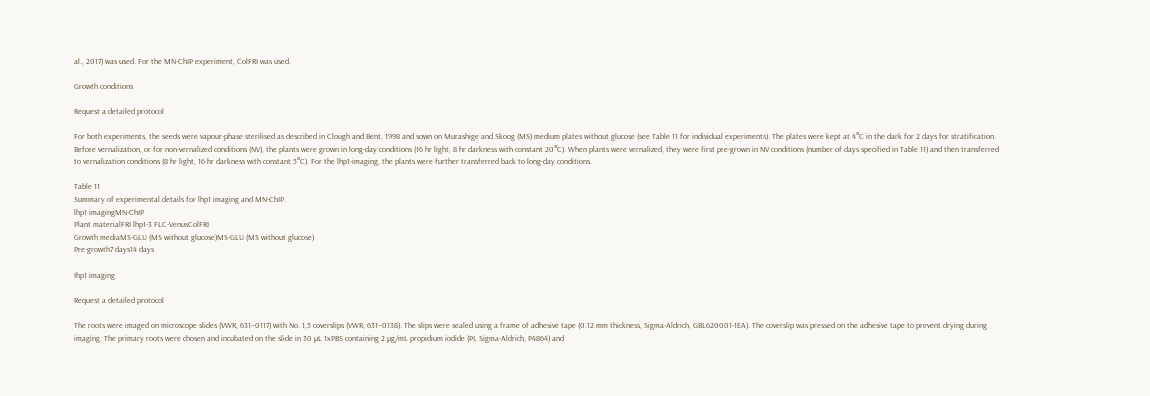al., 2017) was used. For the MN-ChIP experiment, ColFRI was used.

Growth conditions

Request a detailed protocol

For both experiments, the seeds were vapour-phase sterilised as described in Clough and Bent, 1998 and sown on Murashige and Skoog (MS) medium plates without glucose (see Table 11 for individual experiments). The plates were kept at 4°C in the dark for 2 days for stratification. Before vernalization, or for non-vernalized conditions (NV), the plants were grown in long-day conditions (16 hr light, 8 hr darkness with constant 20°C). When plants were vernalized, they were first pre-grown in NV conditions (number of days specified in Table 11) and then transferred to vernalization conditions (8 hr light, 16 hr darkness with constant 5°C). For the lhp1-imaging, the plants were further transferred back to long-day conditions.

Table 11
Summary of experimental details for lhp1 imaging and MN-ChIP.
lhp1 imagingMN-ChIP
Plant materialFRI lhp1-3 FLC-VenusColFRI
Growth mediaMS-GLU (MS without glucose)MS-GLU (MS without glucose)
Pre-growth7 days14 days

Ihp1 imaging

Request a detailed protocol

The roots were imaged on microscope slides (VWR, 631–0117) with No. 1,5 coverslips (VWR, 631–0138). The slips were sealed using a frame of adhesive tape (0.12 mm thickness, Sigma-Aldrich, GBL620001-1EA). The coverslip was pressed on the adhesive tape to prevent drying during imaging. The primary roots were chosen and incubated on the slide in 30 µL 1xPBS containing 2 µg/mL propidium iodide (PI, Sigma-Aldrich, P4864) and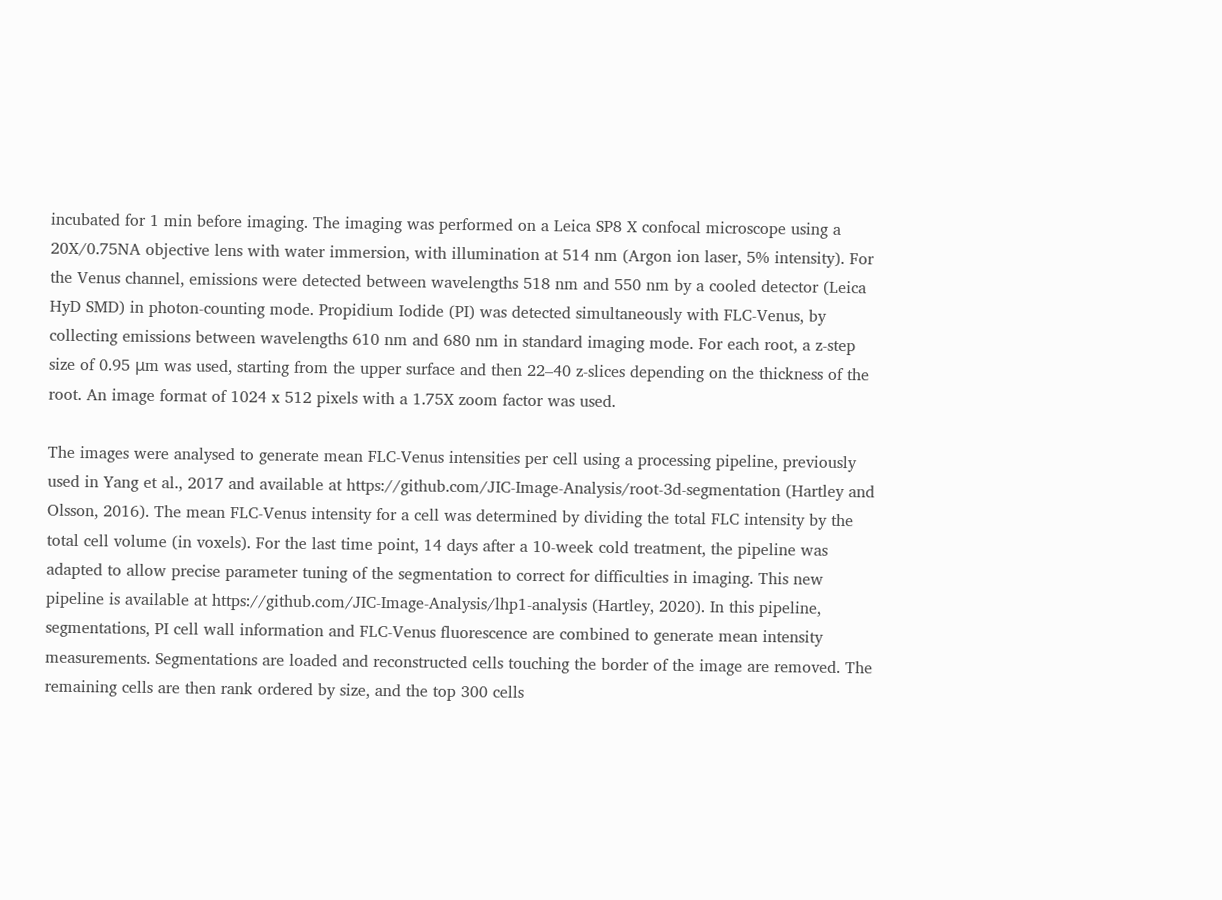incubated for 1 min before imaging. The imaging was performed on a Leica SP8 X confocal microscope using a 20X/0.75NA objective lens with water immersion, with illumination at 514 nm (Argon ion laser, 5% intensity). For the Venus channel, emissions were detected between wavelengths 518 nm and 550 nm by a cooled detector (Leica HyD SMD) in photon-counting mode. Propidium Iodide (PI) was detected simultaneously with FLC-Venus, by collecting emissions between wavelengths 610 nm and 680 nm in standard imaging mode. For each root, a z-step size of 0.95 μm was used, starting from the upper surface and then 22–40 z-slices depending on the thickness of the root. An image format of 1024 x 512 pixels with a 1.75X zoom factor was used.

The images were analysed to generate mean FLC-Venus intensities per cell using a processing pipeline, previously used in Yang et al., 2017 and available at https://github.com/JIC-Image-Analysis/root-3d-segmentation (Hartley and Olsson, 2016). The mean FLC-Venus intensity for a cell was determined by dividing the total FLC intensity by the total cell volume (in voxels). For the last time point, 14 days after a 10-week cold treatment, the pipeline was adapted to allow precise parameter tuning of the segmentation to correct for difficulties in imaging. This new pipeline is available at https://github.com/JIC-Image-Analysis/lhp1-analysis (Hartley, 2020). In this pipeline, segmentations, PI cell wall information and FLC-Venus fluorescence are combined to generate mean intensity measurements. Segmentations are loaded and reconstructed cells touching the border of the image are removed. The remaining cells are then rank ordered by size, and the top 300 cells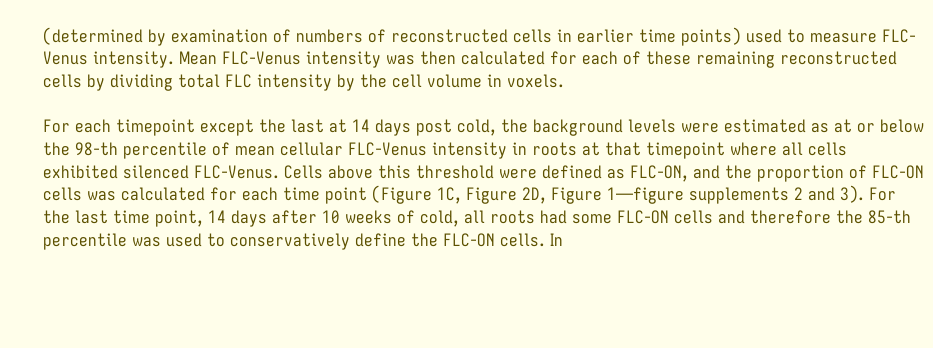(determined by examination of numbers of reconstructed cells in earlier time points) used to measure FLC-Venus intensity. Mean FLC-Venus intensity was then calculated for each of these remaining reconstructed cells by dividing total FLC intensity by the cell volume in voxels.

For each timepoint except the last at 14 days post cold, the background levels were estimated as at or below the 98-th percentile of mean cellular FLC-Venus intensity in roots at that timepoint where all cells exhibited silenced FLC-Venus. Cells above this threshold were defined as FLC-ON, and the proportion of FLC-ON cells was calculated for each time point (Figure 1C, Figure 2D, Figure 1—figure supplements 2 and 3). For the last time point, 14 days after 10 weeks of cold, all roots had some FLC-ON cells and therefore the 85-th percentile was used to conservatively define the FLC-ON cells. In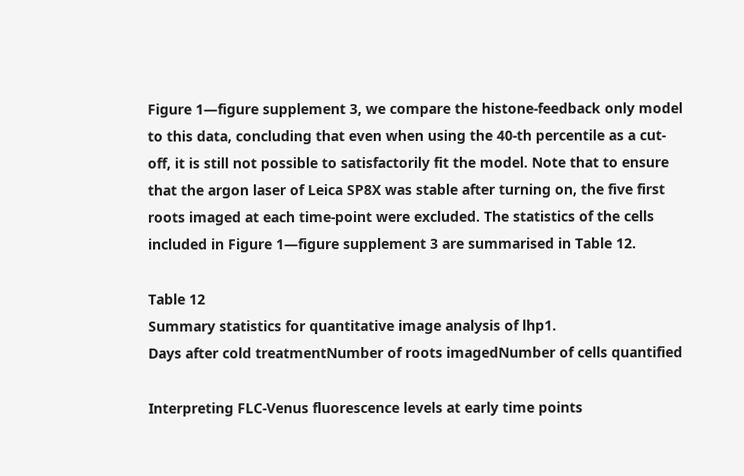Figure 1—figure supplement 3, we compare the histone-feedback only model to this data, concluding that even when using the 40-th percentile as a cut-off, it is still not possible to satisfactorily fit the model. Note that to ensure that the argon laser of Leica SP8X was stable after turning on, the five first roots imaged at each time-point were excluded. The statistics of the cells included in Figure 1—figure supplement 3 are summarised in Table 12.

Table 12
Summary statistics for quantitative image analysis of lhp1.
Days after cold treatmentNumber of roots imagedNumber of cells quantified

Interpreting FLC-Venus fluorescence levels at early time points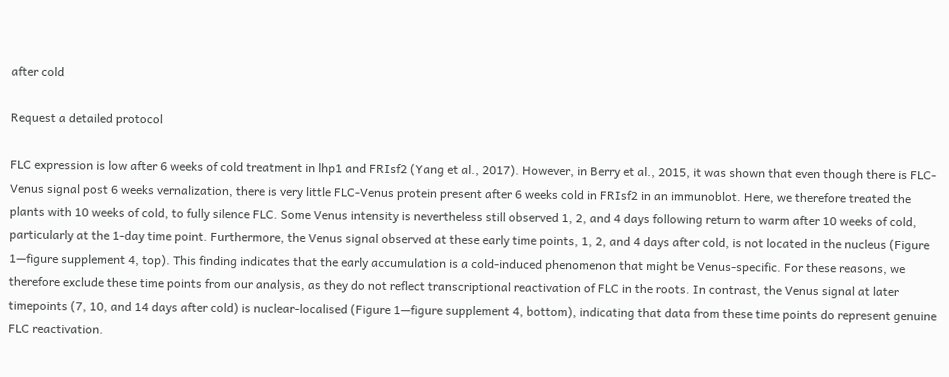after cold

Request a detailed protocol

FLC expression is low after 6 weeks of cold treatment in lhp1 and FRIsf2 (Yang et al., 2017). However, in Berry et al., 2015, it was shown that even though there is FLC-Venus signal post 6 weeks vernalization, there is very little FLC-Venus protein present after 6 weeks cold in FRIsf2 in an immunoblot. Here, we therefore treated the plants with 10 weeks of cold, to fully silence FLC. Some Venus intensity is nevertheless still observed 1, 2, and 4 days following return to warm after 10 weeks of cold, particularly at the 1-day time point. Furthermore, the Venus signal observed at these early time points, 1, 2, and 4 days after cold, is not located in the nucleus (Figure 1—figure supplement 4, top). This finding indicates that the early accumulation is a cold-induced phenomenon that might be Venus-specific. For these reasons, we therefore exclude these time points from our analysis, as they do not reflect transcriptional reactivation of FLC in the roots. In contrast, the Venus signal at later timepoints (7, 10, and 14 days after cold) is nuclear-localised (Figure 1—figure supplement 4, bottom), indicating that data from these time points do represent genuine FLC reactivation.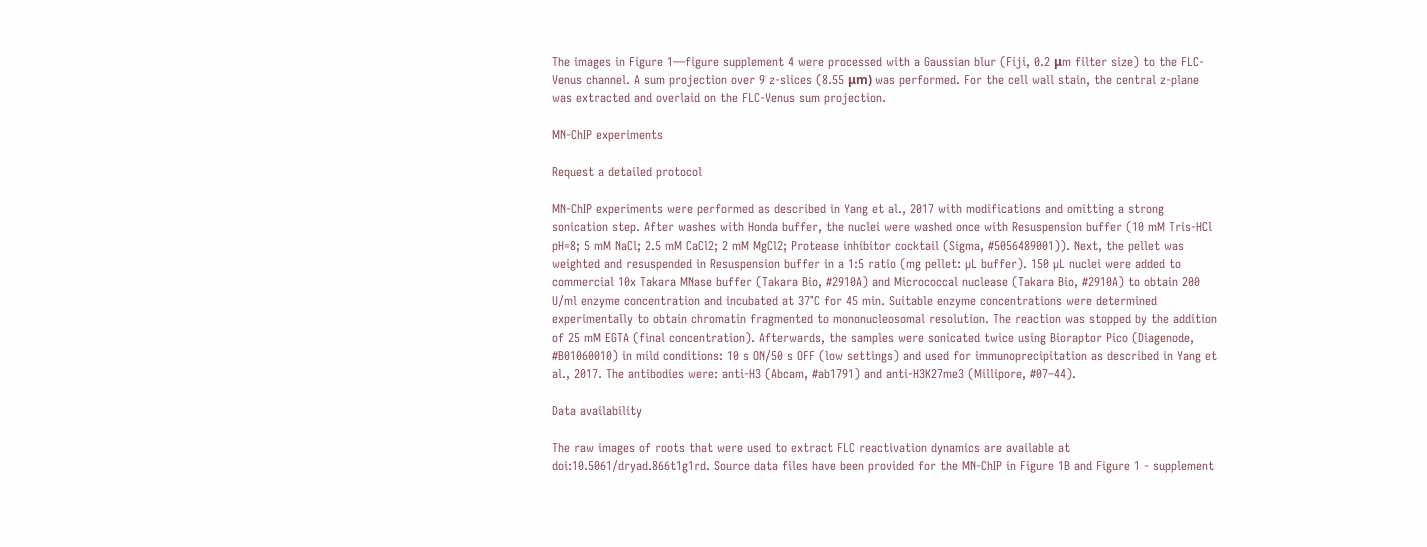The images in Figure 1—figure supplement 4 were processed with a Gaussian blur (Fiji, 0.2 μm filter size) to the FLC-Venus channel. A sum projection over 9 z-slices (8.55 μm) was performed. For the cell wall stain, the central z-plane was extracted and overlaid on the FLC-Venus sum projection.

MN-ChIP experiments

Request a detailed protocol

MN-ChIP experiments were performed as described in Yang et al., 2017 with modifications and omitting a strong sonication step. After washes with Honda buffer, the nuclei were washed once with Resuspension buffer (10 mM Tris-HCl pH=8; 5 mM NaCl; 2.5 mM CaCl2; 2 mM MgCl2; Protease inhibitor cocktail (Sigma, #5056489001)). Next, the pellet was weighted and resuspended in Resuspension buffer in a 1:5 ratio (mg pellet: µL buffer). 150 µL nuclei were added to commercial 10x Takara MNase buffer (Takara Bio, #2910A) and Micrococcal nuclease (Takara Bio, #2910A) to obtain 200 U/ml enzyme concentration and incubated at 37°C for 45 min. Suitable enzyme concentrations were determined experimentally to obtain chromatin fragmented to mononucleosomal resolution. The reaction was stopped by the addition of 25 mM EGTA (final concentration). Afterwards, the samples were sonicated twice using Bioraptor Pico (Diagenode, #B01060010) in mild conditions: 10 s ON/50 s OFF (low settings) and used for immunoprecipitation as described in Yang et al., 2017. The antibodies were: anti-H3 (Abcam, #ab1791) and anti-H3K27me3 (Millipore, #07–44).

Data availability

The raw images of roots that were used to extract FLC reactivation dynamics are available at doi:10.5061/dryad.866t1g1rd. Source data files have been provided for the MN-ChIP in Figure 1B and Figure 1 - supplement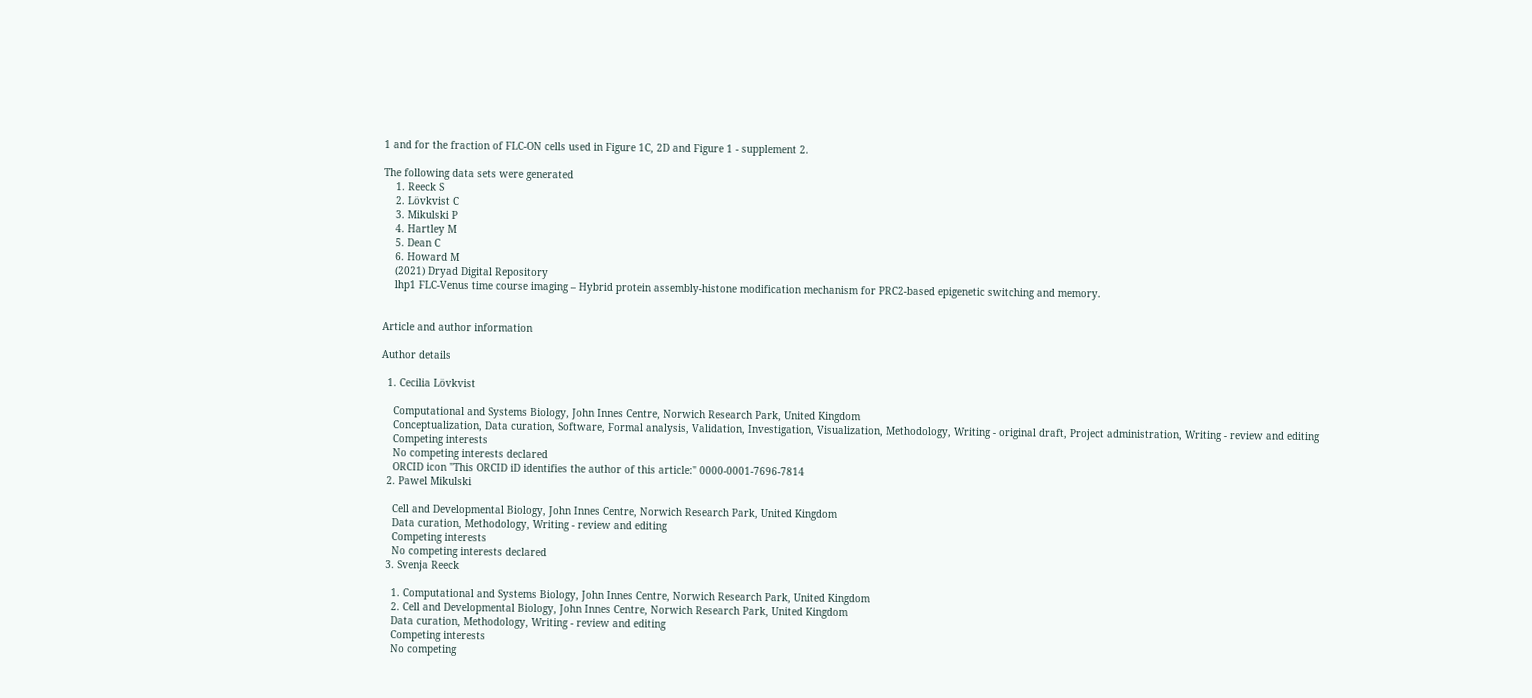1 and for the fraction of FLC-ON cells used in Figure 1C, 2D and Figure 1 - supplement 2.

The following data sets were generated
    1. Reeck S
    2. Lövkvist C
    3. Mikulski P
    4. Hartley M
    5. Dean C
    6. Howard M
    (2021) Dryad Digital Repository
    lhp1 FLC-Venus time course imaging – Hybrid protein assembly-histone modification mechanism for PRC2-based epigenetic switching and memory.


Article and author information

Author details

  1. Cecilia Lövkvist

    Computational and Systems Biology, John Innes Centre, Norwich Research Park, United Kingdom
    Conceptualization, Data curation, Software, Formal analysis, Validation, Investigation, Visualization, Methodology, Writing - original draft, Project administration, Writing - review and editing
    Competing interests
    No competing interests declared
    ORCID icon "This ORCID iD identifies the author of this article:" 0000-0001-7696-7814
  2. Pawel Mikulski

    Cell and Developmental Biology, John Innes Centre, Norwich Research Park, United Kingdom
    Data curation, Methodology, Writing - review and editing
    Competing interests
    No competing interests declared
  3. Svenja Reeck

    1. Computational and Systems Biology, John Innes Centre, Norwich Research Park, United Kingdom
    2. Cell and Developmental Biology, John Innes Centre, Norwich Research Park, United Kingdom
    Data curation, Methodology, Writing - review and editing
    Competing interests
    No competing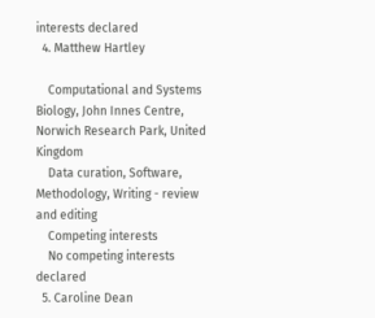interests declared
  4. Matthew Hartley

    Computational and Systems Biology, John Innes Centre, Norwich Research Park, United Kingdom
    Data curation, Software, Methodology, Writing - review and editing
    Competing interests
    No competing interests declared
  5. Caroline Dean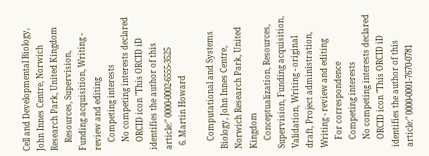Cell and Developmental Biology, John Innes Centre, Norwich Research Park, United Kingdom
    Resources, Supervision, Funding acquisition, Writing - review and editing
    Competing interests
    No competing interests declared
    ORCID icon "This ORCID iD identifies the author of this article:" 0000-0002-6555-3525
  6. Martin Howard

    Computational and Systems Biology, John Innes Centre, Norwich Research Park, United Kingdom
    Conceptualization, Resources, Supervision, Funding acquisition, Validation, Writing - original draft, Project administration, Writing - review and editing
    For correspondence
    Competing interests
    No competing interests declared
    ORCID icon "This ORCID iD identifies the author of this article:" 0000-0001-7670-0781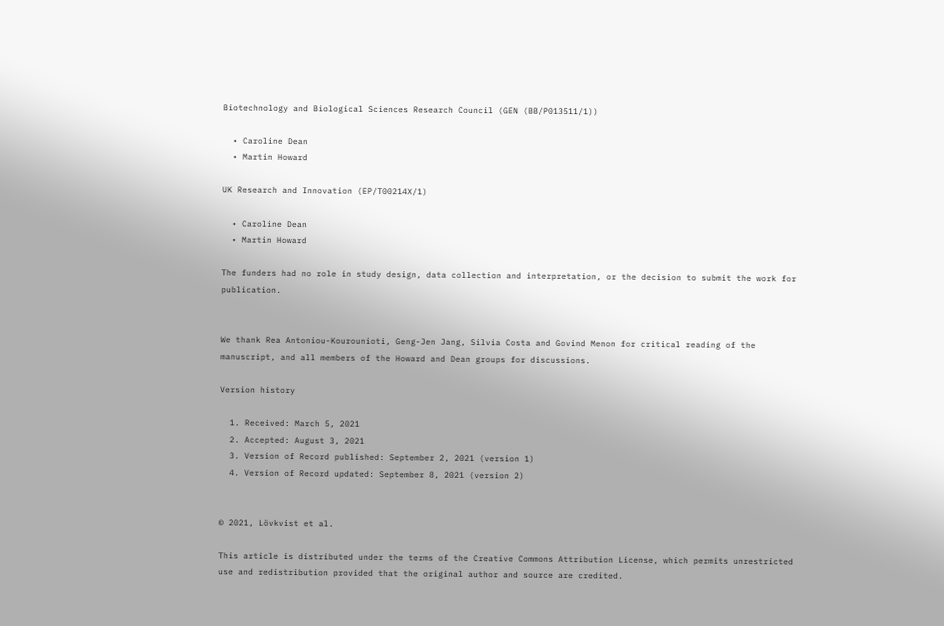Biotechnology and Biological Sciences Research Council (GEN (BB/P013511/1))

  • Caroline Dean
  • Martin Howard

UK Research and Innovation (EP/T00214X/1)

  • Caroline Dean
  • Martin Howard

The funders had no role in study design, data collection and interpretation, or the decision to submit the work for publication.


We thank Rea Antoniou-Kourounioti, Geng-Jen Jang, Silvia Costa and Govind Menon for critical reading of the manuscript, and all members of the Howard and Dean groups for discussions.

Version history

  1. Received: March 5, 2021
  2. Accepted: August 3, 2021
  3. Version of Record published: September 2, 2021 (version 1)
  4. Version of Record updated: September 8, 2021 (version 2)


© 2021, Lövkvist et al.

This article is distributed under the terms of the Creative Commons Attribution License, which permits unrestricted use and redistribution provided that the original author and source are credited.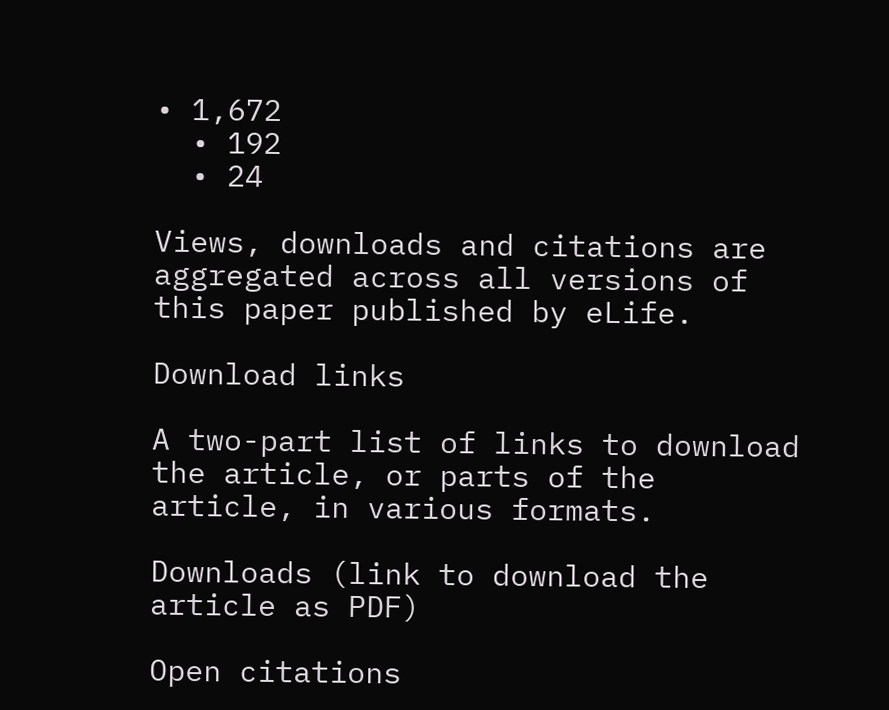• 1,672
  • 192
  • 24

Views, downloads and citations are aggregated across all versions of this paper published by eLife.

Download links

A two-part list of links to download the article, or parts of the article, in various formats.

Downloads (link to download the article as PDF)

Open citations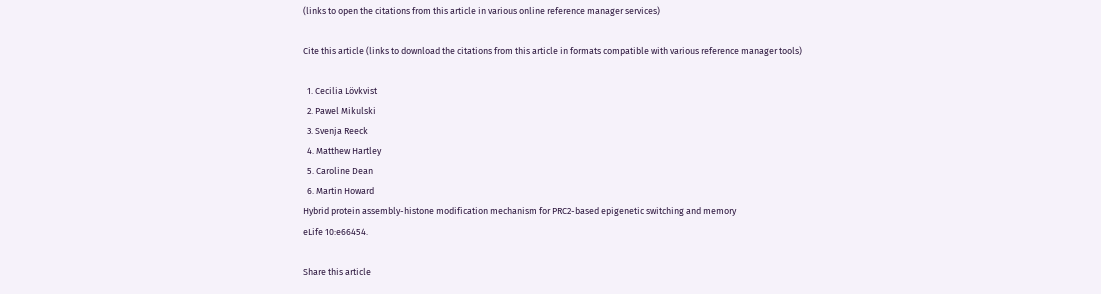(links to open the citations from this article in various online reference manager services)

Cite this article (links to download the citations from this article in formats compatible with various reference manager tools)

  1. Cecilia Lövkvist
  2. Pawel Mikulski
  3. Svenja Reeck
  4. Matthew Hartley
  5. Caroline Dean
  6. Martin Howard
Hybrid protein assembly-histone modification mechanism for PRC2-based epigenetic switching and memory
eLife 10:e66454.

Share this article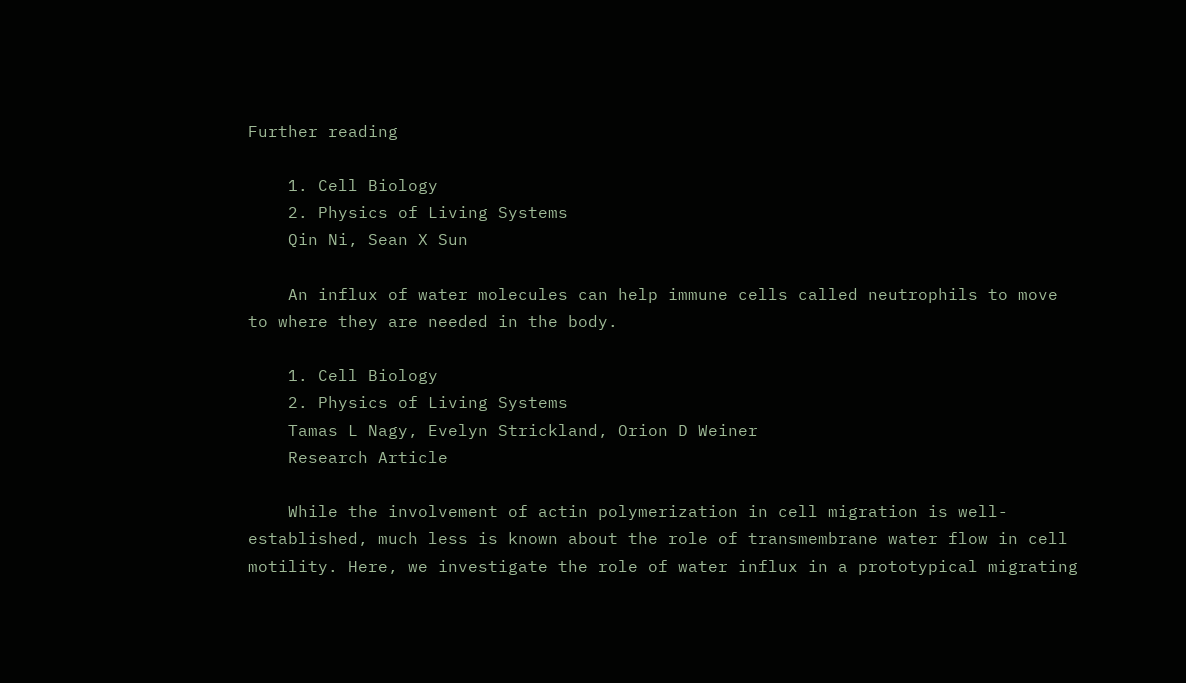Further reading

    1. Cell Biology
    2. Physics of Living Systems
    Qin Ni, Sean X Sun

    An influx of water molecules can help immune cells called neutrophils to move to where they are needed in the body.

    1. Cell Biology
    2. Physics of Living Systems
    Tamas L Nagy, Evelyn Strickland, Orion D Weiner
    Research Article

    While the involvement of actin polymerization in cell migration is well-established, much less is known about the role of transmembrane water flow in cell motility. Here, we investigate the role of water influx in a prototypical migrating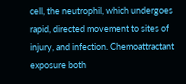cell, the neutrophil, which undergoes rapid, directed movement to sites of injury, and infection. Chemoattractant exposure both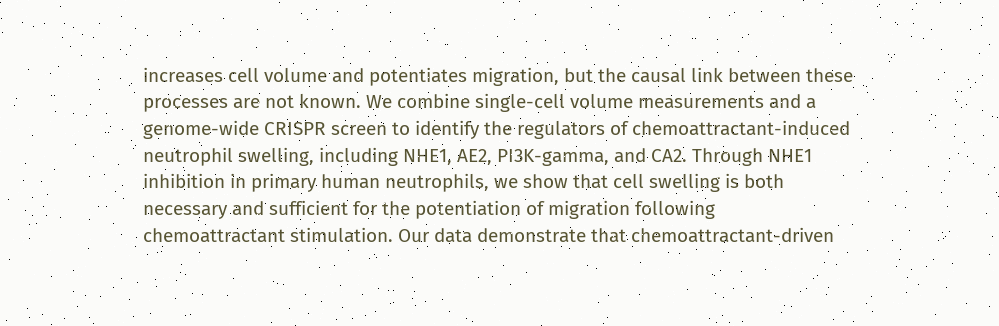increases cell volume and potentiates migration, but the causal link between these processes are not known. We combine single-cell volume measurements and a genome-wide CRISPR screen to identify the regulators of chemoattractant-induced neutrophil swelling, including NHE1, AE2, PI3K-gamma, and CA2. Through NHE1 inhibition in primary human neutrophils, we show that cell swelling is both necessary and sufficient for the potentiation of migration following chemoattractant stimulation. Our data demonstrate that chemoattractant-driven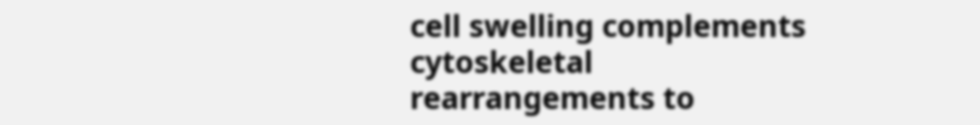cell swelling complements cytoskeletal rearrangements to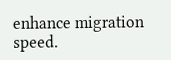enhance migration speed.